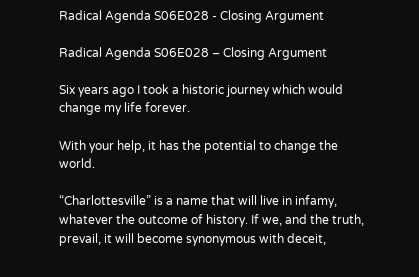Radical Agenda S06E028 - Closing Argument

Radical Agenda S06E028 – Closing Argument

Six years ago I took a historic journey which would change my life forever.

With your help, it has the potential to change the world.

“Charlottesville” is a name that will live in infamy, whatever the outcome of history. If we, and the truth, prevail, it will become synonymous with deceit,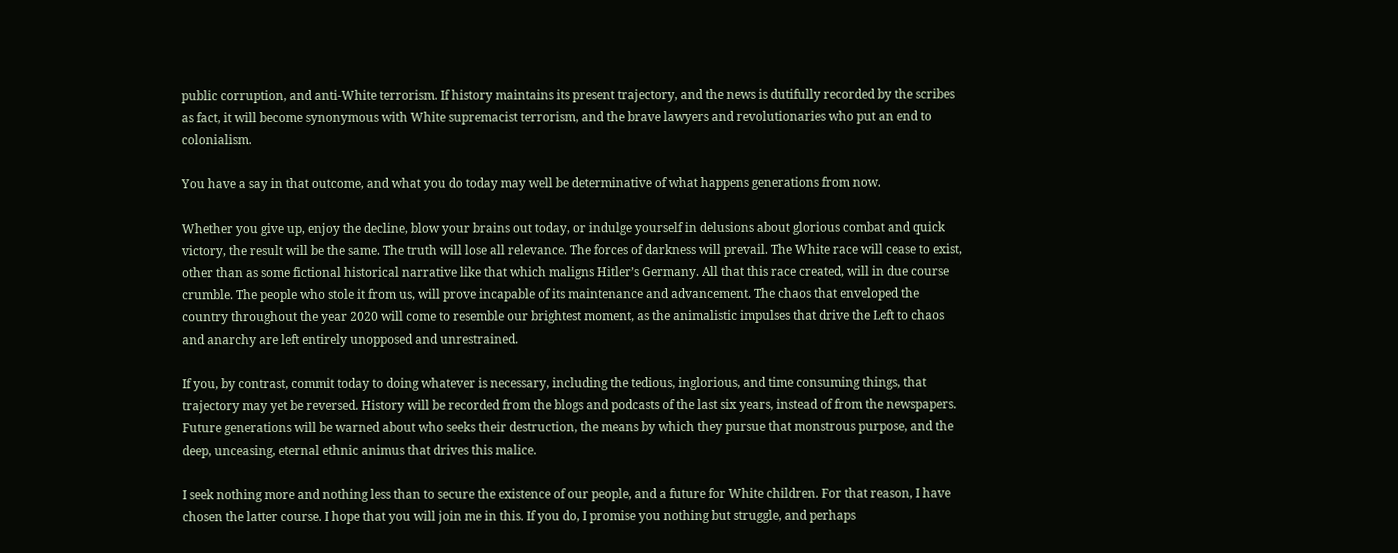public corruption, and anti-White terrorism. If history maintains its present trajectory, and the news is dutifully recorded by the scribes as fact, it will become synonymous with White supremacist terrorism, and the brave lawyers and revolutionaries who put an end to colonialism.

You have a say in that outcome, and what you do today may well be determinative of what happens generations from now.

Whether you give up, enjoy the decline, blow your brains out today, or indulge yourself in delusions about glorious combat and quick victory, the result will be the same. The truth will lose all relevance. The forces of darkness will prevail. The White race will cease to exist, other than as some fictional historical narrative like that which maligns Hitler’s Germany. All that this race created, will in due course crumble. The people who stole it from us, will prove incapable of its maintenance and advancement. The chaos that enveloped the country throughout the year 2020 will come to resemble our brightest moment, as the animalistic impulses that drive the Left to chaos and anarchy are left entirely unopposed and unrestrained.

If you, by contrast, commit today to doing whatever is necessary, including the tedious, inglorious, and time consuming things, that trajectory may yet be reversed. History will be recorded from the blogs and podcasts of the last six years, instead of from the newspapers. Future generations will be warned about who seeks their destruction, the means by which they pursue that monstrous purpose, and the deep, unceasing, eternal ethnic animus that drives this malice.

I seek nothing more and nothing less than to secure the existence of our people, and a future for White children. For that reason, I have chosen the latter course. I hope that you will join me in this. If you do, I promise you nothing but struggle, and perhaps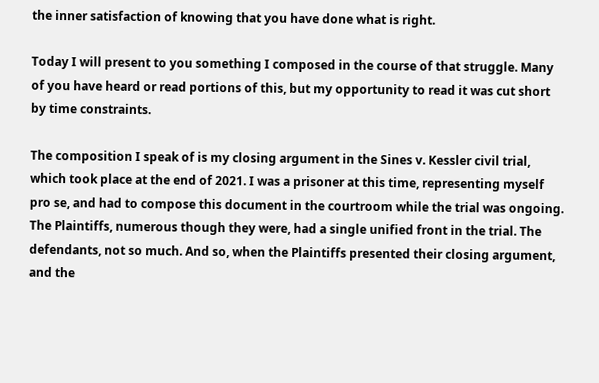the inner satisfaction of knowing that you have done what is right.

Today I will present to you something I composed in the course of that struggle. Many of you have heard or read portions of this, but my opportunity to read it was cut short by time constraints.

The composition I speak of is my closing argument in the Sines v. Kessler civil trial, which took place at the end of 2021. I was a prisoner at this time, representing myself pro se, and had to compose this document in the courtroom while the trial was ongoing. The Plaintiffs, numerous though they were, had a single unified front in the trial. The defendants, not so much. And so, when the Plaintiffs presented their closing argument, and the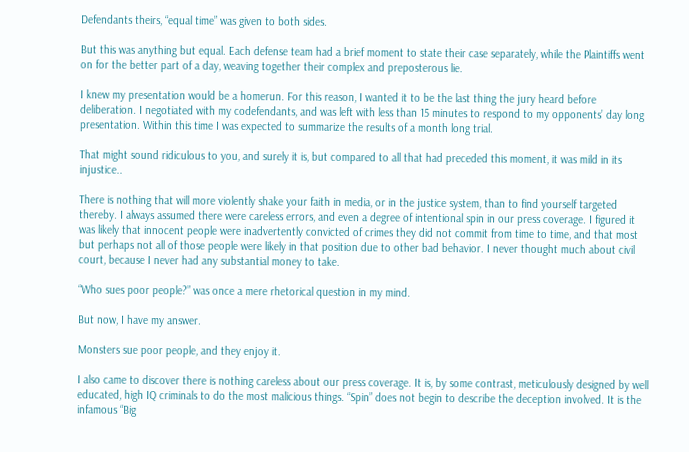Defendants theirs, “equal time” was given to both sides.

But this was anything but equal. Each defense team had a brief moment to state their case separately, while the Plaintiffs went on for the better part of a day, weaving together their complex and preposterous lie.

I knew my presentation would be a homerun. For this reason, I wanted it to be the last thing the jury heard before deliberation. I negotiated with my codefendants, and was left with less than 15 minutes to respond to my opponents’ day long presentation. Within this time I was expected to summarize the results of a month long trial.

That might sound ridiculous to you, and surely it is, but compared to all that had preceded this moment, it was mild in its injustice..

There is nothing that will more violently shake your faith in media, or in the justice system, than to find yourself targeted thereby. I always assumed there were careless errors, and even a degree of intentional spin in our press coverage. I figured it was likely that innocent people were inadvertently convicted of crimes they did not commit from time to time, and that most but perhaps not all of those people were likely in that position due to other bad behavior. I never thought much about civil court, because I never had any substantial money to take.

“Who sues poor people?” was once a mere rhetorical question in my mind.

But now, I have my answer.

Monsters sue poor people, and they enjoy it.

I also came to discover there is nothing careless about our press coverage. It is, by some contrast, meticulously designed by well educated, high IQ criminals to do the most malicious things. “Spin” does not begin to describe the deception involved. It is the infamous “Big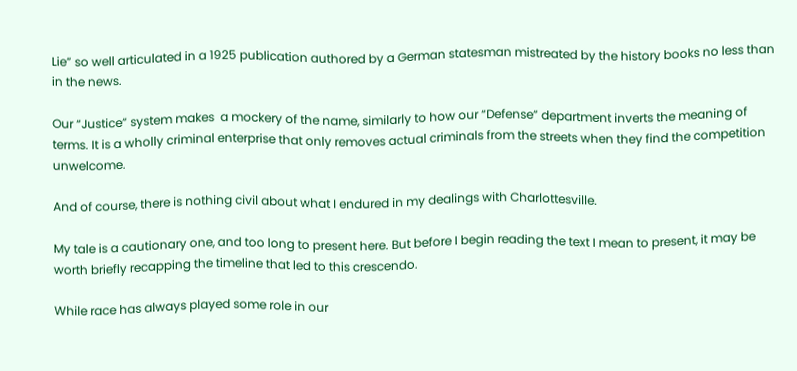Lie” so well articulated in a 1925 publication authored by a German statesman mistreated by the history books no less than in the news.

Our “Justice” system makes  a mockery of the name, similarly to how our “Defense” department inverts the meaning of terms. It is a wholly criminal enterprise that only removes actual criminals from the streets when they find the competition unwelcome.

And of course, there is nothing civil about what I endured in my dealings with Charlottesville.

My tale is a cautionary one, and too long to present here. But before I begin reading the text I mean to present, it may be worth briefly recapping the timeline that led to this crescendo.

While race has always played some role in our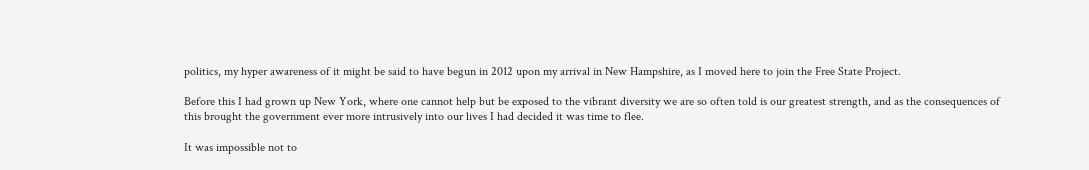politics, my hyper awareness of it might be said to have begun in 2012 upon my arrival in New Hampshire, as I moved here to join the Free State Project.

Before this I had grown up New York, where one cannot help but be exposed to the vibrant diversity we are so often told is our greatest strength, and as the consequences of this brought the government ever more intrusively into our lives I had decided it was time to flee.

It was impossible not to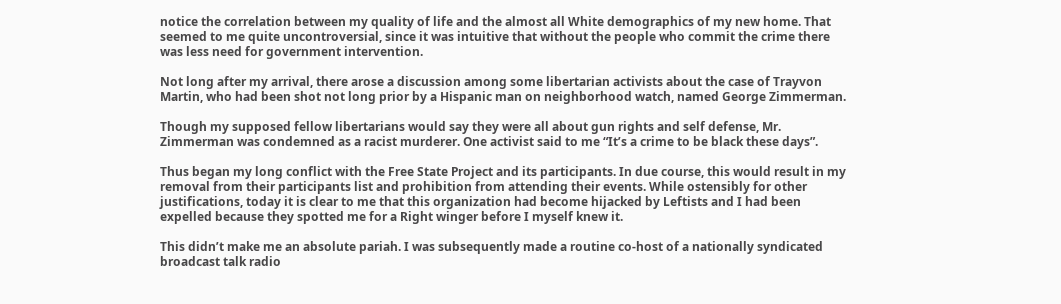notice the correlation between my quality of life and the almost all White demographics of my new home. That seemed to me quite uncontroversial, since it was intuitive that without the people who commit the crime there was less need for government intervention.

Not long after my arrival, there arose a discussion among some libertarian activists about the case of Trayvon Martin, who had been shot not long prior by a Hispanic man on neighborhood watch, named George Zimmerman.

Though my supposed fellow libertarians would say they were all about gun rights and self defense, Mr. Zimmerman was condemned as a racist murderer. One activist said to me “It’s a crime to be black these days”.

Thus began my long conflict with the Free State Project and its participants. In due course, this would result in my removal from their participants list and prohibition from attending their events. While ostensibly for other justifications, today it is clear to me that this organization had become hijacked by Leftists and I had been expelled because they spotted me for a Right winger before I myself knew it.

This didn’t make me an absolute pariah. I was subsequently made a routine co-host of a nationally syndicated broadcast talk radio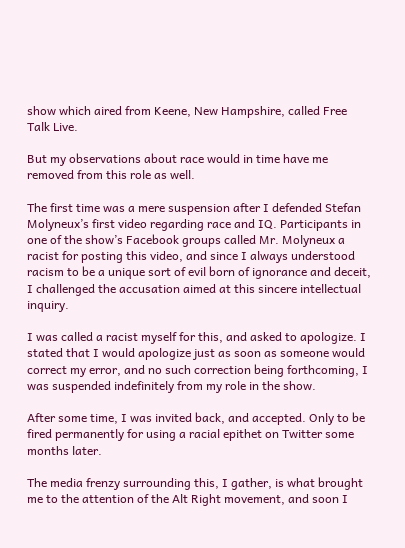show which aired from Keene, New Hampshire, called Free Talk Live.

But my observations about race would in time have me removed from this role as well.

The first time was a mere suspension after I defended Stefan Molyneux’s first video regarding race and IQ. Participants in one of the show’s Facebook groups called Mr. Molyneux a racist for posting this video, and since I always understood racism to be a unique sort of evil born of ignorance and deceit, I challenged the accusation aimed at this sincere intellectual inquiry.

I was called a racist myself for this, and asked to apologize. I stated that I would apologize just as soon as someone would correct my error, and no such correction being forthcoming, I was suspended indefinitely from my role in the show.

After some time, I was invited back, and accepted. Only to be fired permanently for using a racial epithet on Twitter some months later.

The media frenzy surrounding this, I gather, is what brought me to the attention of the Alt Right movement, and soon I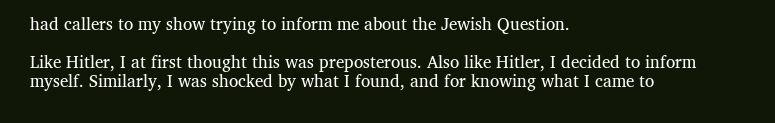had callers to my show trying to inform me about the Jewish Question.

Like Hitler, I at first thought this was preposterous. Also like Hitler, I decided to inform myself. Similarly, I was shocked by what I found, and for knowing what I came to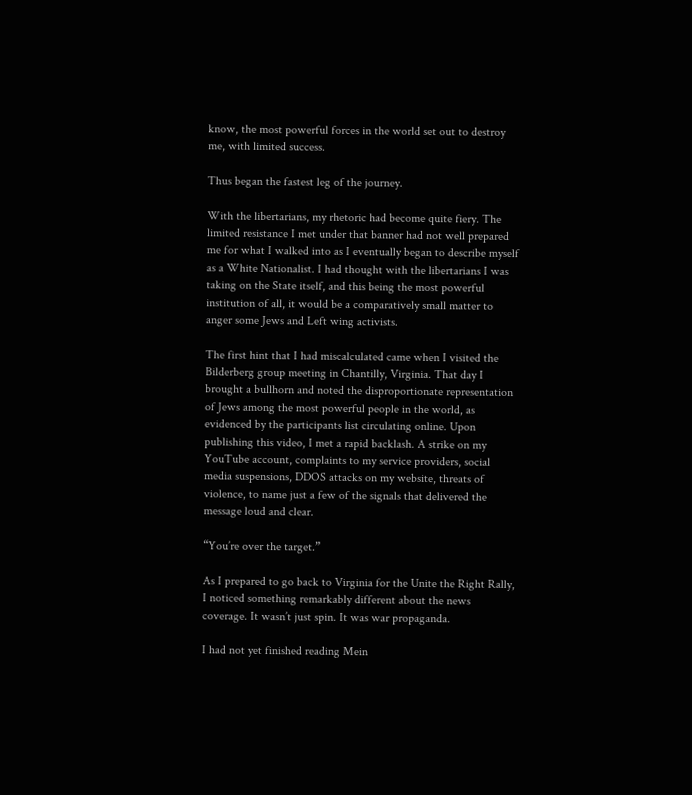know, the most powerful forces in the world set out to destroy me, with limited success.

Thus began the fastest leg of the journey.

With the libertarians, my rhetoric had become quite fiery. The limited resistance I met under that banner had not well prepared me for what I walked into as I eventually began to describe myself as a White Nationalist. I had thought with the libertarians I was taking on the State itself, and this being the most powerful institution of all, it would be a comparatively small matter to anger some Jews and Left wing activists.

The first hint that I had miscalculated came when I visited the Bilderberg group meeting in Chantilly, Virginia. That day I brought a bullhorn and noted the disproportionate representation of Jews among the most powerful people in the world, as evidenced by the participants list circulating online. Upon publishing this video, I met a rapid backlash. A strike on my YouTube account, complaints to my service providers, social media suspensions, DDOS attacks on my website, threats of violence, to name just a few of the signals that delivered the message loud and clear.

“You’re over the target.”

As I prepared to go back to Virginia for the Unite the Right Rally, I noticed something remarkably different about the news coverage. It wasn’t just spin. It was war propaganda.

I had not yet finished reading Mein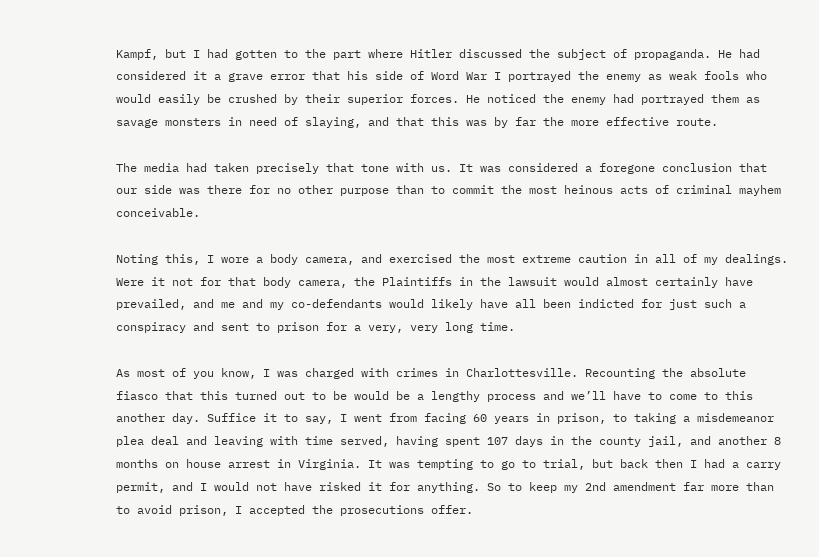Kampf, but I had gotten to the part where Hitler discussed the subject of propaganda. He had considered it a grave error that his side of Word War I portrayed the enemy as weak fools who would easily be crushed by their superior forces. He noticed the enemy had portrayed them as savage monsters in need of slaying, and that this was by far the more effective route.

The media had taken precisely that tone with us. It was considered a foregone conclusion that our side was there for no other purpose than to commit the most heinous acts of criminal mayhem conceivable.

Noting this, I wore a body camera, and exercised the most extreme caution in all of my dealings. Were it not for that body camera, the Plaintiffs in the lawsuit would almost certainly have prevailed, and me and my co-defendants would likely have all been indicted for just such a conspiracy and sent to prison for a very, very long time.

As most of you know, I was charged with crimes in Charlottesville. Recounting the absolute fiasco that this turned out to be would be a lengthy process and we’ll have to come to this another day. Suffice it to say, I went from facing 60 years in prison, to taking a misdemeanor plea deal and leaving with time served, having spent 107 days in the county jail, and another 8 months on house arrest in Virginia. It was tempting to go to trial, but back then I had a carry permit, and I would not have risked it for anything. So to keep my 2nd amendment far more than to avoid prison, I accepted the prosecutions offer.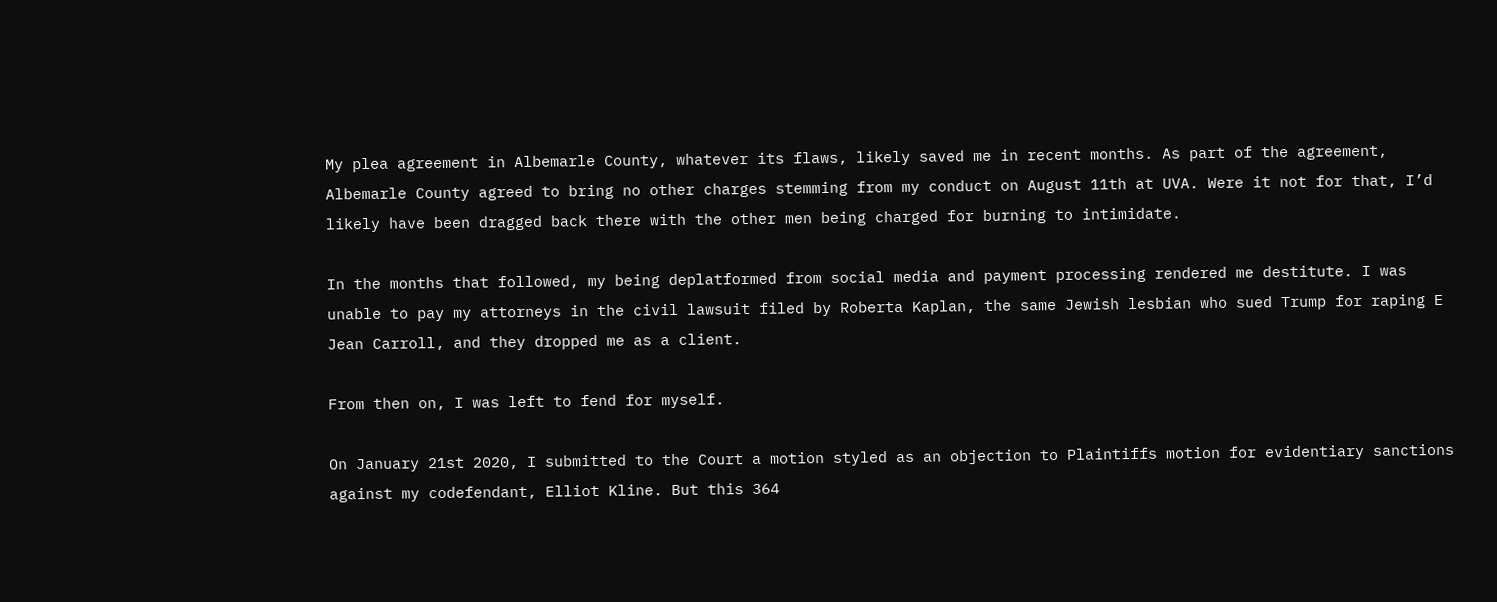My plea agreement in Albemarle County, whatever its flaws, likely saved me in recent months. As part of the agreement, Albemarle County agreed to bring no other charges stemming from my conduct on August 11th at UVA. Were it not for that, I’d likely have been dragged back there with the other men being charged for burning to intimidate.

In the months that followed, my being deplatformed from social media and payment processing rendered me destitute. I was unable to pay my attorneys in the civil lawsuit filed by Roberta Kaplan, the same Jewish lesbian who sued Trump for raping E Jean Carroll, and they dropped me as a client.

From then on, I was left to fend for myself.

On January 21st 2020, I submitted to the Court a motion styled as an objection to Plaintiffs motion for evidentiary sanctions against my codefendant, Elliot Kline. But this 364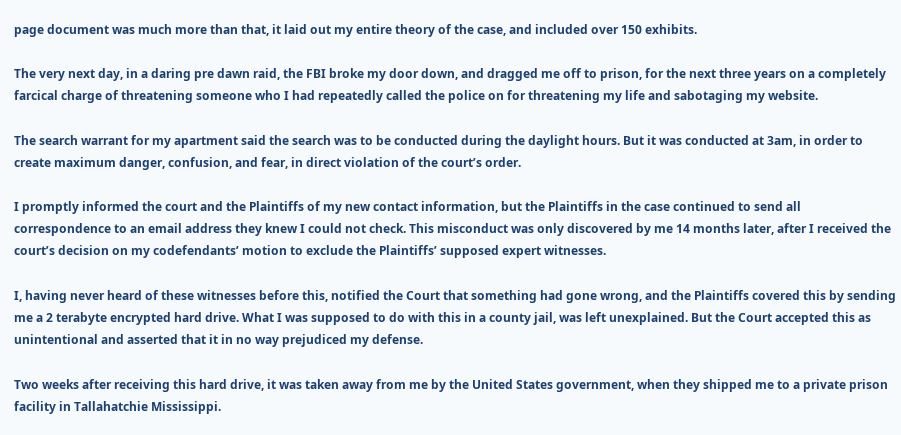page document was much more than that, it laid out my entire theory of the case, and included over 150 exhibits.

The very next day, in a daring pre dawn raid, the FBI broke my door down, and dragged me off to prison, for the next three years on a completely farcical charge of threatening someone who I had repeatedly called the police on for threatening my life and sabotaging my website.

The search warrant for my apartment said the search was to be conducted during the daylight hours. But it was conducted at 3am, in order to create maximum danger, confusion, and fear, in direct violation of the court’s order.

I promptly informed the court and the Plaintiffs of my new contact information, but the Plaintiffs in the case continued to send all correspondence to an email address they knew I could not check. This misconduct was only discovered by me 14 months later, after I received the court’s decision on my codefendants’ motion to exclude the Plaintiffs’ supposed expert witnesses.

I, having never heard of these witnesses before this, notified the Court that something had gone wrong, and the Plaintiffs covered this by sending me a 2 terabyte encrypted hard drive. What I was supposed to do with this in a county jail, was left unexplained. But the Court accepted this as unintentional and asserted that it in no way prejudiced my defense.

Two weeks after receiving this hard drive, it was taken away from me by the United States government, when they shipped me to a private prison facility in Tallahatchie Mississippi.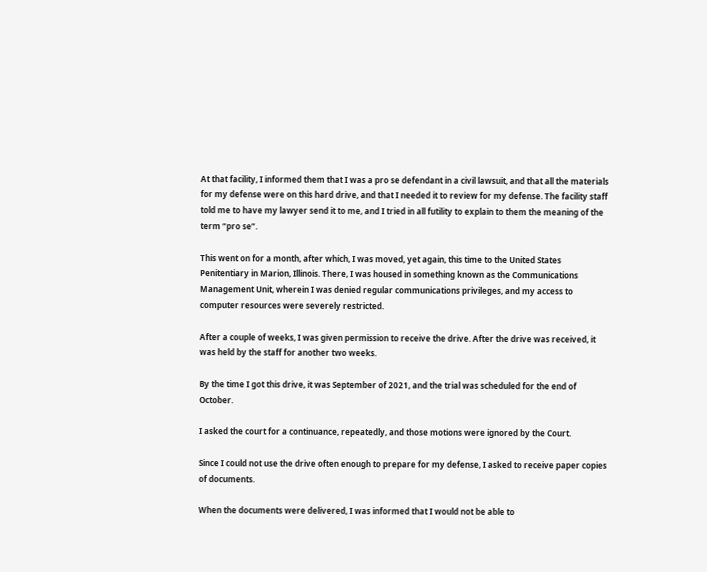At that facility, I informed them that I was a pro se defendant in a civil lawsuit, and that all the materials for my defense were on this hard drive, and that I needed it to review for my defense. The facility staff told me to have my lawyer send it to me, and I tried in all futility to explain to them the meaning of the term “pro se”.

This went on for a month, after which, I was moved, yet again, this time to the United States Penitentiary in Marion, Illinois. There, I was housed in something known as the Communications Management Unit, wherein I was denied regular communications privileges, and my access to computer resources were severely restricted.

After a couple of weeks, I was given permission to receive the drive. After the drive was received, it was held by the staff for another two weeks.

By the time I got this drive, it was September of 2021, and the trial was scheduled for the end of October.

I asked the court for a continuance, repeatedly, and those motions were ignored by the Court.

Since I could not use the drive often enough to prepare for my defense, I asked to receive paper copies of documents.

When the documents were delivered, I was informed that I would not be able to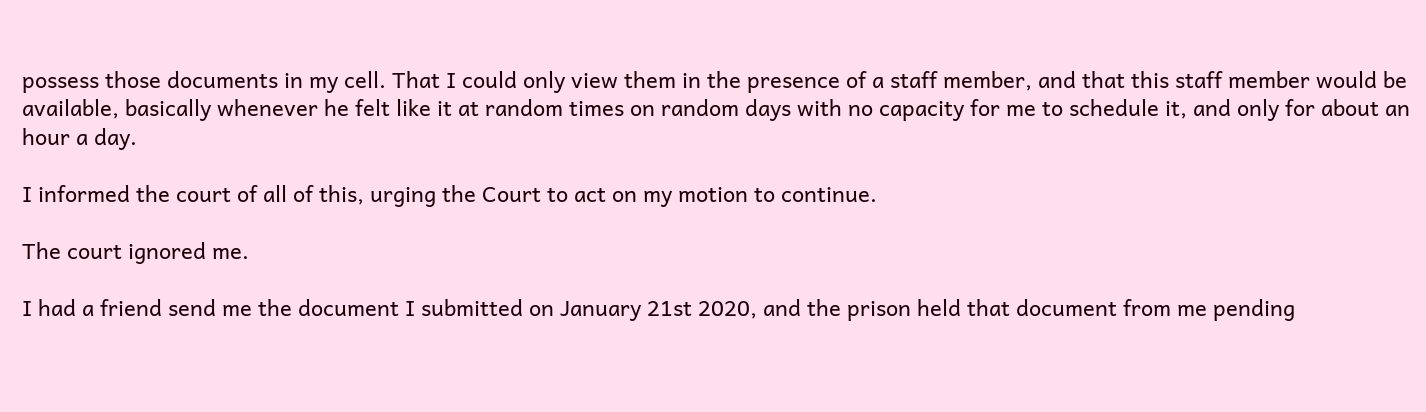possess those documents in my cell. That I could only view them in the presence of a staff member, and that this staff member would be available, basically whenever he felt like it at random times on random days with no capacity for me to schedule it, and only for about an hour a day.

I informed the court of all of this, urging the Court to act on my motion to continue.

The court ignored me.

I had a friend send me the document I submitted on January 21st 2020, and the prison held that document from me pending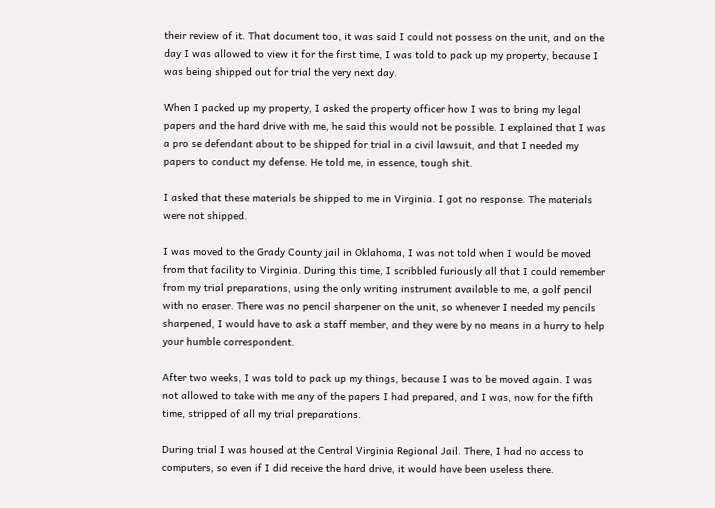their review of it. That document too, it was said I could not possess on the unit, and on the day I was allowed to view it for the first time, I was told to pack up my property, because I was being shipped out for trial the very next day.

When I packed up my property, I asked the property officer how I was to bring my legal papers and the hard drive with me, he said this would not be possible. I explained that I was a pro se defendant about to be shipped for trial in a civil lawsuit, and that I needed my papers to conduct my defense. He told me, in essence, tough shit.

I asked that these materials be shipped to me in Virginia. I got no response. The materials were not shipped.

I was moved to the Grady County jail in Oklahoma, I was not told when I would be moved from that facility to Virginia. During this time, I scribbled furiously all that I could remember from my trial preparations, using the only writing instrument available to me, a golf pencil with no eraser. There was no pencil sharpener on the unit, so whenever I needed my pencils sharpened, I would have to ask a staff member, and they were by no means in a hurry to help your humble correspondent.

After two weeks, I was told to pack up my things, because I was to be moved again. I was not allowed to take with me any of the papers I had prepared, and I was, now for the fifth time, stripped of all my trial preparations.

During trial I was housed at the Central Virginia Regional Jail. There, I had no access to computers, so even if I did receive the hard drive, it would have been useless there.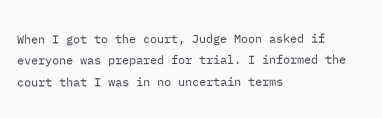When I got to the court, Judge Moon asked if everyone was prepared for trial. I informed the court that I was in no uncertain terms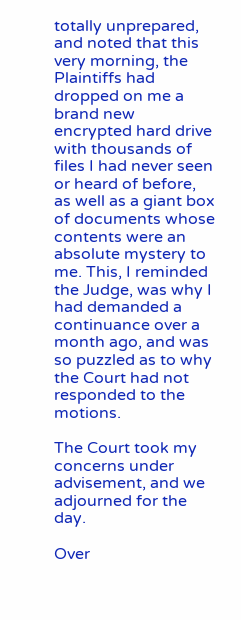totally unprepared, and noted that this very morning, the Plaintiffs had dropped on me a brand new encrypted hard drive with thousands of files I had never seen or heard of before, as well as a giant box of documents whose contents were an absolute mystery to me. This, I reminded the Judge, was why I had demanded a continuance over a month ago, and was so puzzled as to why the Court had not responded to the motions.

The Court took my concerns under advisement, and we adjourned for the day.

Over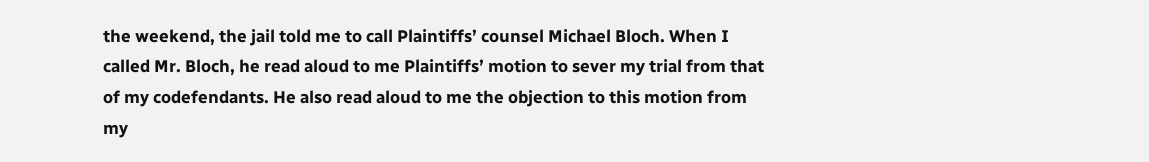the weekend, the jail told me to call Plaintiffs’ counsel Michael Bloch. When I called Mr. Bloch, he read aloud to me Plaintiffs’ motion to sever my trial from that of my codefendants. He also read aloud to me the objection to this motion from my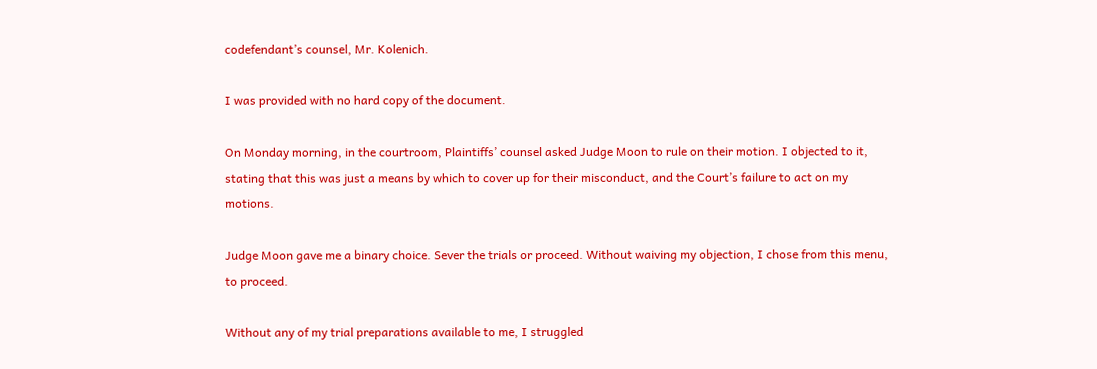codefendant’s counsel, Mr. Kolenich.

I was provided with no hard copy of the document.

On Monday morning, in the courtroom, Plaintiffs’ counsel asked Judge Moon to rule on their motion. I objected to it, stating that this was just a means by which to cover up for their misconduct, and the Court’s failure to act on my motions.

Judge Moon gave me a binary choice. Sever the trials or proceed. Without waiving my objection, I chose from this menu, to proceed.

Without any of my trial preparations available to me, I struggled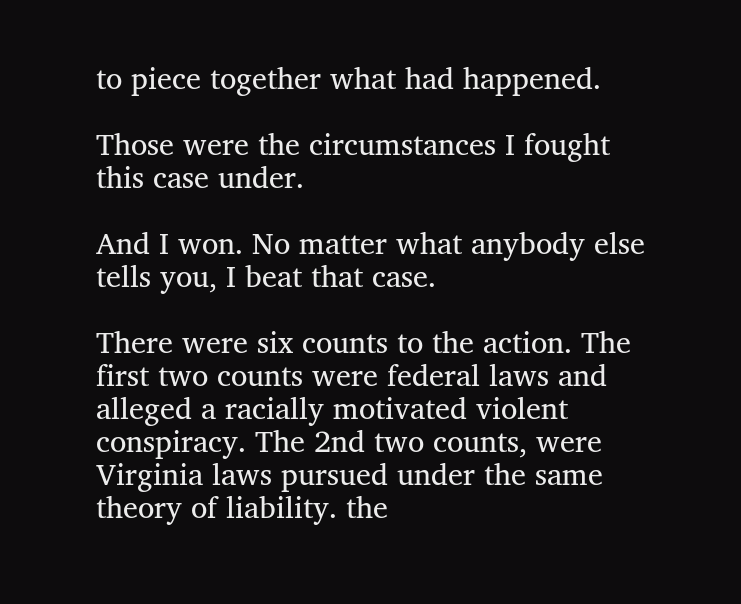to piece together what had happened.

Those were the circumstances I fought this case under.

And I won. No matter what anybody else tells you, I beat that case.

There were six counts to the action. The first two counts were federal laws and alleged a racially motivated violent conspiracy. The 2nd two counts, were Virginia laws pursued under the same theory of liability. the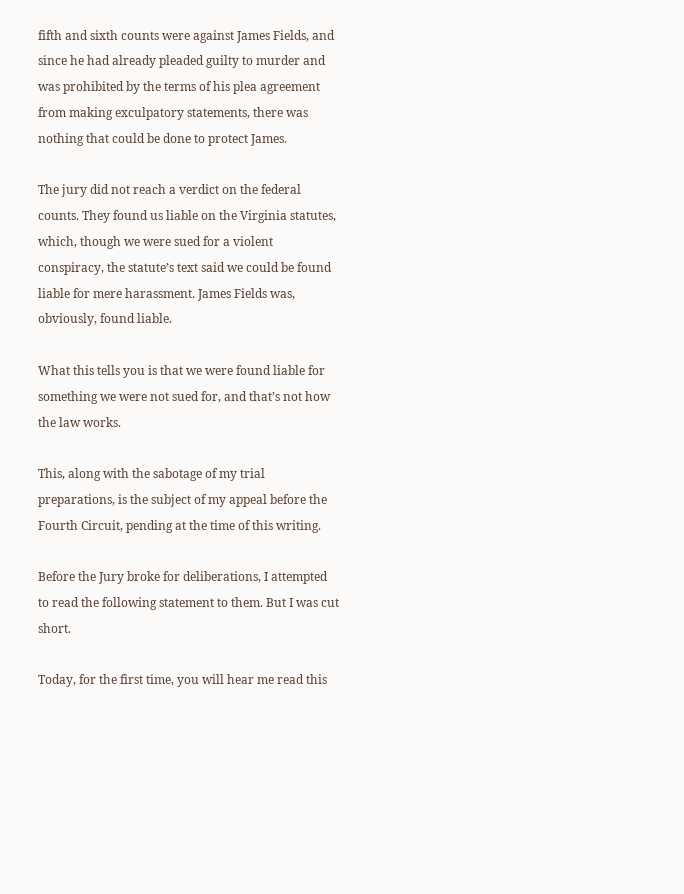fifth and sixth counts were against James Fields, and since he had already pleaded guilty to murder and was prohibited by the terms of his plea agreement from making exculpatory statements, there was nothing that could be done to protect James.

The jury did not reach a verdict on the federal counts. They found us liable on the Virginia statutes, which, though we were sued for a violent conspiracy, the statute’s text said we could be found liable for mere harassment. James Fields was, obviously, found liable.

What this tells you is that we were found liable for something we were not sued for, and that’s not how the law works.

This, along with the sabotage of my trial preparations, is the subject of my appeal before the Fourth Circuit, pending at the time of this writing.

Before the Jury broke for deliberations, I attempted to read the following statement to them. But I was cut short.

Today, for the first time, you will hear me read this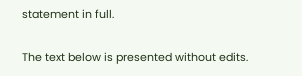statement in full.

The text below is presented without edits.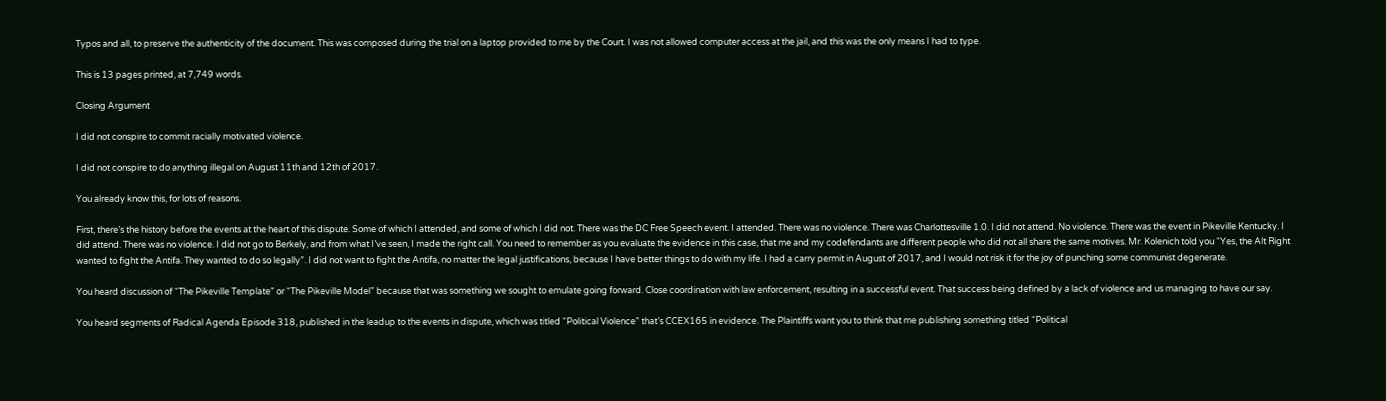Typos and all, to preserve the authenticity of the document. This was composed during the trial on a laptop provided to me by the Court. I was not allowed computer access at the jail, and this was the only means I had to type.

This is 13 pages printed, at 7,749 words.

Closing Argument

I did not conspire to commit racially motivated violence.

I did not conspire to do anything illegal on August 11th and 12th of 2017.

You already know this, for lots of reasons.

First, there’s the history before the events at the heart of this dispute. Some of which I attended, and some of which I did not. There was the DC Free Speech event. I attended. There was no violence. There was Charlottesville 1.0. I did not attend. No violence. There was the event in Pikeville Kentucky. I did attend. There was no violence. I did not go to Berkely, and from what I’ve seen, I made the right call. You need to remember as you evaluate the evidence in this case, that me and my codefendants are different people who did not all share the same motives. Mr. Kolenich told you “Yes, the Alt Right wanted to fight the Antifa. They wanted to do so legally”. I did not want to fight the Antifa, no matter the legal justifications, because I have better things to do with my life. I had a carry permit in August of 2017, and I would not risk it for the joy of punching some communist degenerate.

You heard discussion of “The Pikeville Template” or “The Pikeville Model” because that was something we sought to emulate going forward. Close coordination with law enforcement, resulting in a successful event. That success being defined by a lack of violence and us managing to have our say.

You heard segments of Radical Agenda Episode 318, published in the leadup to the events in dispute, which was titled “Political Violence” that’s CCEX165 in evidence. The Plaintiffs want you to think that me publishing something titled “Political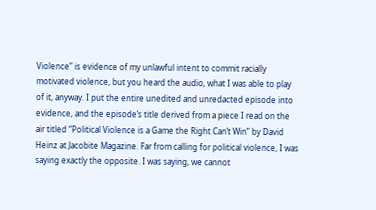Violence” is evidence of my unlawful intent to commit racially motivated violence, but you heard the audio, what I was able to play of it, anyway. I put the entire unedited and unredacted episode into evidence, and the episode’s title derived from a piece I read on the air titled “Political Violence is a Game the Right Can’t Win” by David Heinz at Jacobite Magazine. Far from calling for political violence, I was saying exactly the opposite. I was saying, we cannot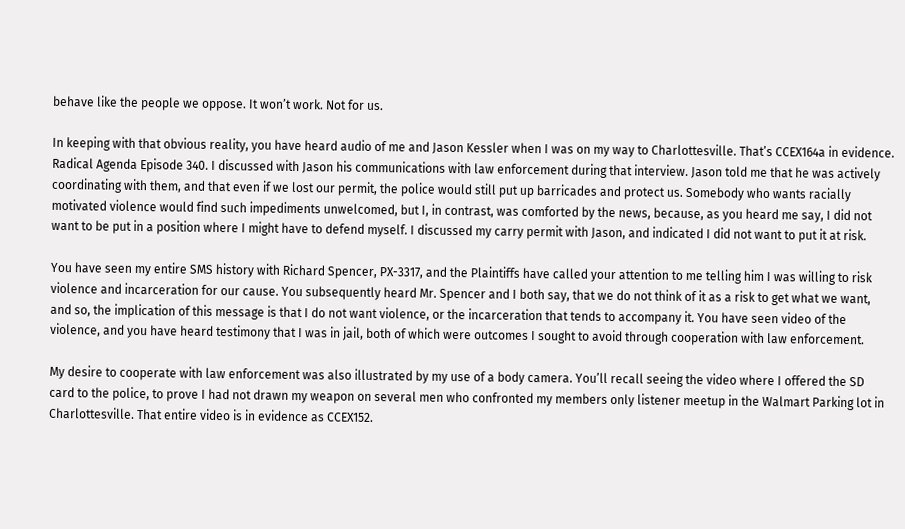behave like the people we oppose. It won’t work. Not for us.

In keeping with that obvious reality, you have heard audio of me and Jason Kessler when I was on my way to Charlottesville. That’s CCEX164a in evidence. Radical Agenda Episode 340. I discussed with Jason his communications with law enforcement during that interview. Jason told me that he was actively coordinating with them, and that even if we lost our permit, the police would still put up barricades and protect us. Somebody who wants racially motivated violence would find such impediments unwelcomed, but I, in contrast, was comforted by the news, because, as you heard me say, I did not want to be put in a position where I might have to defend myself. I discussed my carry permit with Jason, and indicated I did not want to put it at risk.

You have seen my entire SMS history with Richard Spencer, PX-3317, and the Plaintiffs have called your attention to me telling him I was willing to risk violence and incarceration for our cause. You subsequently heard Mr. Spencer and I both say, that we do not think of it as a risk to get what we want, and so, the implication of this message is that I do not want violence, or the incarceration that tends to accompany it. You have seen video of the violence, and you have heard testimony that I was in jail, both of which were outcomes I sought to avoid through cooperation with law enforcement.

My desire to cooperate with law enforcement was also illustrated by my use of a body camera. You’ll recall seeing the video where I offered the SD card to the police, to prove I had not drawn my weapon on several men who confronted my members only listener meetup in the Walmart Parking lot in Charlottesville. That entire video is in evidence as CCEX152.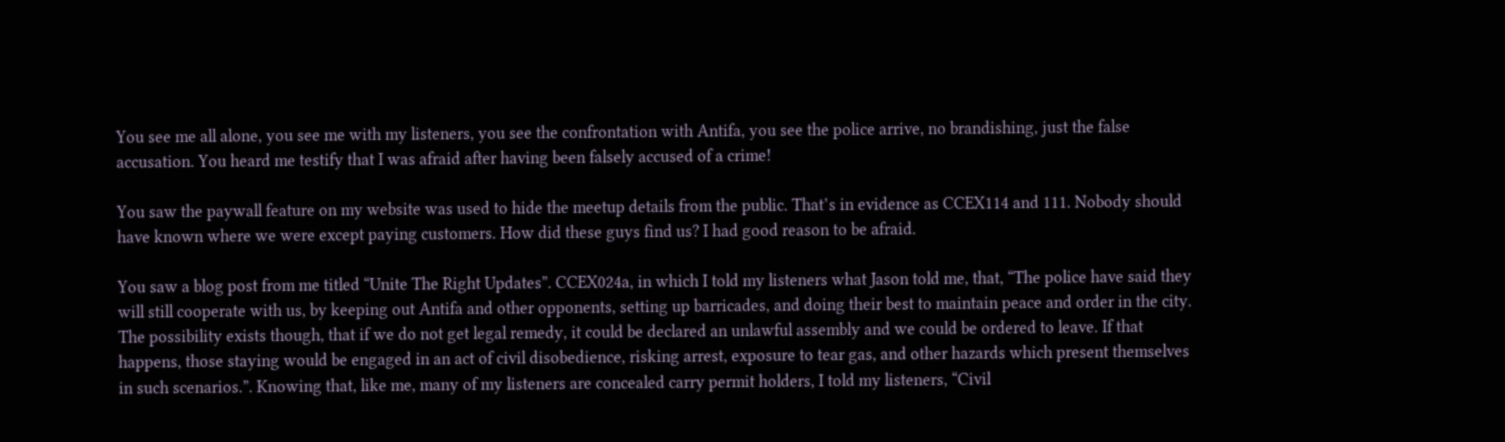You see me all alone, you see me with my listeners, you see the confrontation with Antifa, you see the police arrive, no brandishing, just the false accusation. You heard me testify that I was afraid after having been falsely accused of a crime!

You saw the paywall feature on my website was used to hide the meetup details from the public. That’s in evidence as CCEX114 and 111. Nobody should have known where we were except paying customers. How did these guys find us? I had good reason to be afraid.

You saw a blog post from me titled “Unite The Right Updates”. CCEX024a, in which I told my listeners what Jason told me, that, “The police have said they will still cooperate with us, by keeping out Antifa and other opponents, setting up barricades, and doing their best to maintain peace and order in the city. The possibility exists though, that if we do not get legal remedy, it could be declared an unlawful assembly and we could be ordered to leave. If that happens, those staying would be engaged in an act of civil disobedience, risking arrest, exposure to tear gas, and other hazards which present themselves in such scenarios.”. Knowing that, like me, many of my listeners are concealed carry permit holders, I told my listeners, “Civil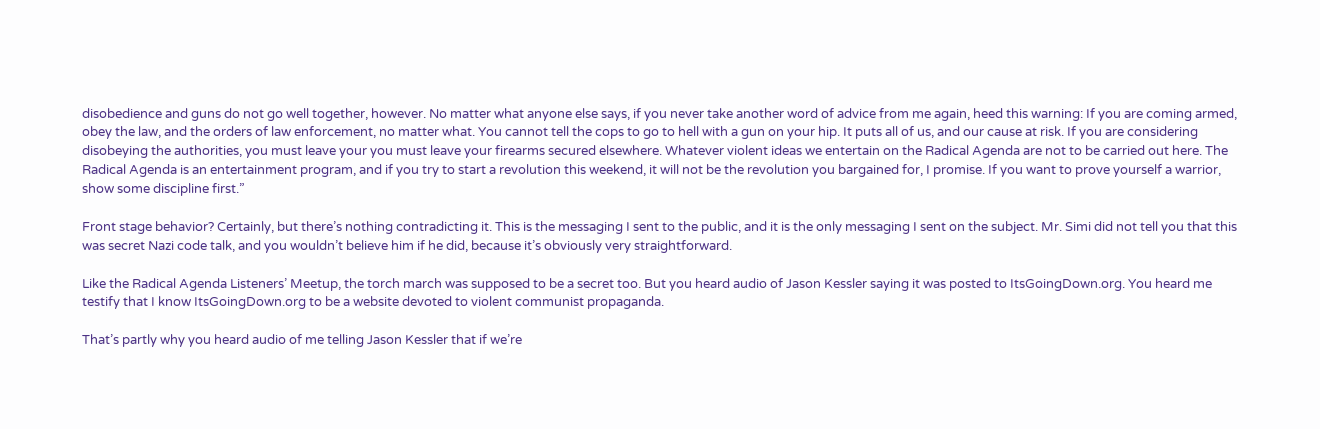disobedience and guns do not go well together, however. No matter what anyone else says, if you never take another word of advice from me again, heed this warning: If you are coming armed, obey the law, and the orders of law enforcement, no matter what. You cannot tell the cops to go to hell with a gun on your hip. It puts all of us, and our cause at risk. If you are considering disobeying the authorities, you must leave your you must leave your firearms secured elsewhere. Whatever violent ideas we entertain on the Radical Agenda are not to be carried out here. The Radical Agenda is an entertainment program, and if you try to start a revolution this weekend, it will not be the revolution you bargained for, I promise. If you want to prove yourself a warrior, show some discipline first.”

Front stage behavior? Certainly, but there’s nothing contradicting it. This is the messaging I sent to the public, and it is the only messaging I sent on the subject. Mr. Simi did not tell you that this was secret Nazi code talk, and you wouldn’t believe him if he did, because it’s obviously very straightforward.

Like the Radical Agenda Listeners’ Meetup, the torch march was supposed to be a secret too. But you heard audio of Jason Kessler saying it was posted to ItsGoingDown.org. You heard me testify that I know ItsGoingDown.org to be a website devoted to violent communist propaganda.

That’s partly why you heard audio of me telling Jason Kessler that if we’re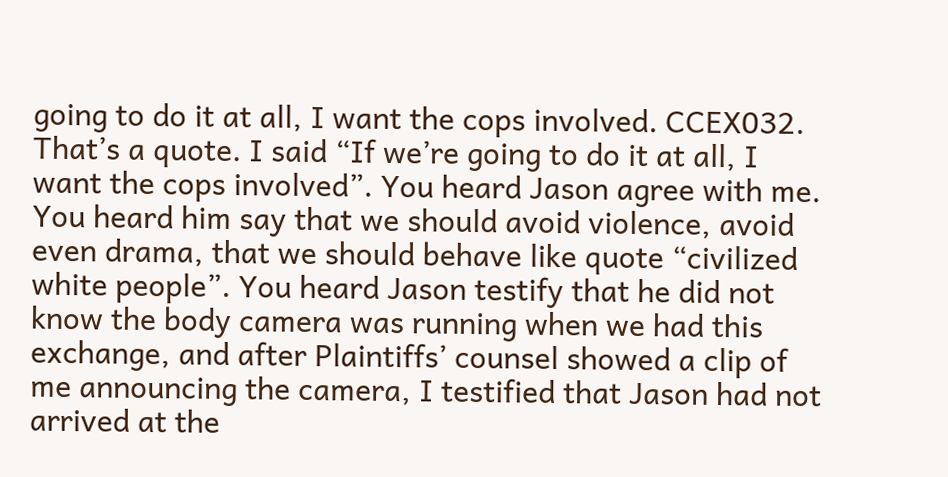going to do it at all, I want the cops involved. CCEX032. That’s a quote. I said “If we’re going to do it at all, I want the cops involved”. You heard Jason agree with me. You heard him say that we should avoid violence, avoid even drama, that we should behave like quote “civilized white people”. You heard Jason testify that he did not know the body camera was running when we had this exchange, and after Plaintiffs’ counsel showed a clip of me announcing the camera, I testified that Jason had not arrived at the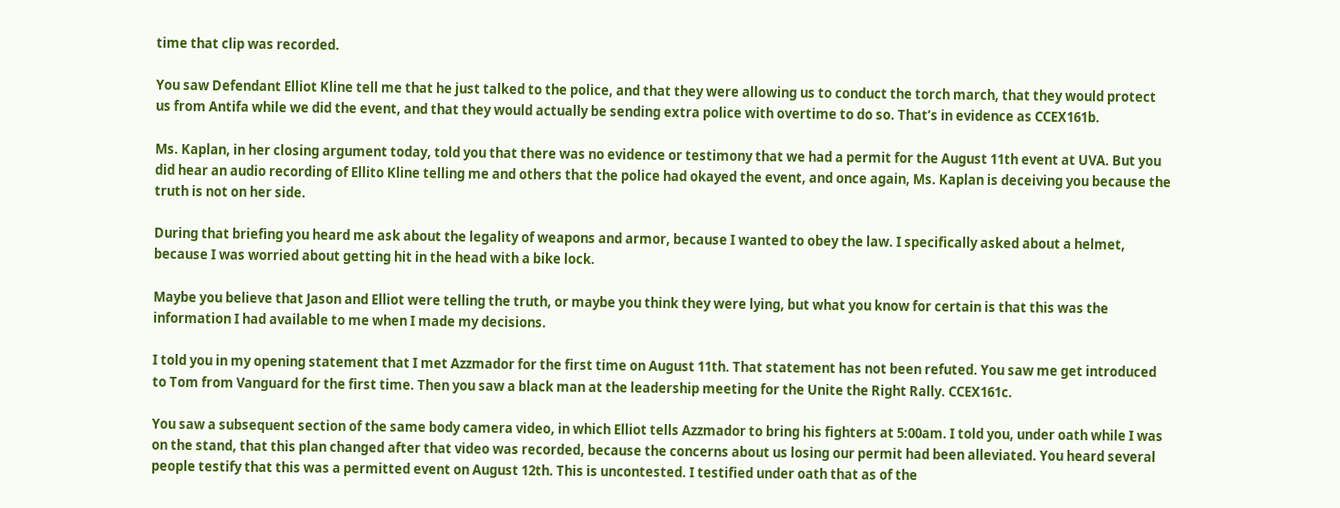time that clip was recorded.

You saw Defendant Elliot Kline tell me that he just talked to the police, and that they were allowing us to conduct the torch march, that they would protect us from Antifa while we did the event, and that they would actually be sending extra police with overtime to do so. That’s in evidence as CCEX161b.

Ms. Kaplan, in her closing argument today, told you that there was no evidence or testimony that we had a permit for the August 11th event at UVA. But you did hear an audio recording of Ellito Kline telling me and others that the police had okayed the event, and once again, Ms. Kaplan is deceiving you because the truth is not on her side.

During that briefing you heard me ask about the legality of weapons and armor, because I wanted to obey the law. I specifically asked about a helmet, because I was worried about getting hit in the head with a bike lock.

Maybe you believe that Jason and Elliot were telling the truth, or maybe you think they were lying, but what you know for certain is that this was the information I had available to me when I made my decisions.

I told you in my opening statement that I met Azzmador for the first time on August 11th. That statement has not been refuted. You saw me get introduced to Tom from Vanguard for the first time. Then you saw a black man at the leadership meeting for the Unite the Right Rally. CCEX161c.

You saw a subsequent section of the same body camera video, in which Elliot tells Azzmador to bring his fighters at 5:00am. I told you, under oath while I was on the stand, that this plan changed after that video was recorded, because the concerns about us losing our permit had been alleviated. You heard several people testify that this was a permitted event on August 12th. This is uncontested. I testified under oath that as of the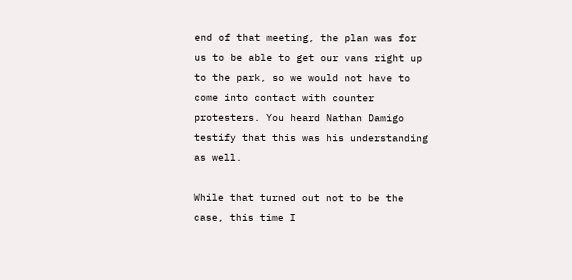end of that meeting, the plan was for us to be able to get our vans right up to the park, so we would not have to come into contact with counter protesters. You heard Nathan Damigo testify that this was his understanding as well.

While that turned out not to be the case, this time I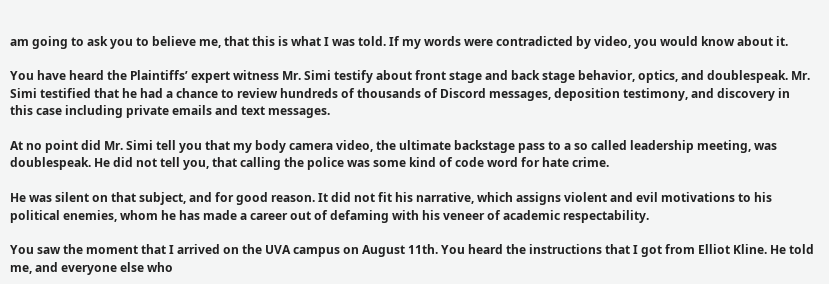am going to ask you to believe me, that this is what I was told. If my words were contradicted by video, you would know about it.

You have heard the Plaintiffs’ expert witness Mr. Simi testify about front stage and back stage behavior, optics, and doublespeak. Mr. Simi testified that he had a chance to review hundreds of thousands of Discord messages, deposition testimony, and discovery in this case including private emails and text messages.

At no point did Mr. Simi tell you that my body camera video, the ultimate backstage pass to a so called leadership meeting, was doublespeak. He did not tell you, that calling the police was some kind of code word for hate crime.

He was silent on that subject, and for good reason. It did not fit his narrative, which assigns violent and evil motivations to his political enemies, whom he has made a career out of defaming with his veneer of academic respectability.

You saw the moment that I arrived on the UVA campus on August 11th. You heard the instructions that I got from Elliot Kline. He told me, and everyone else who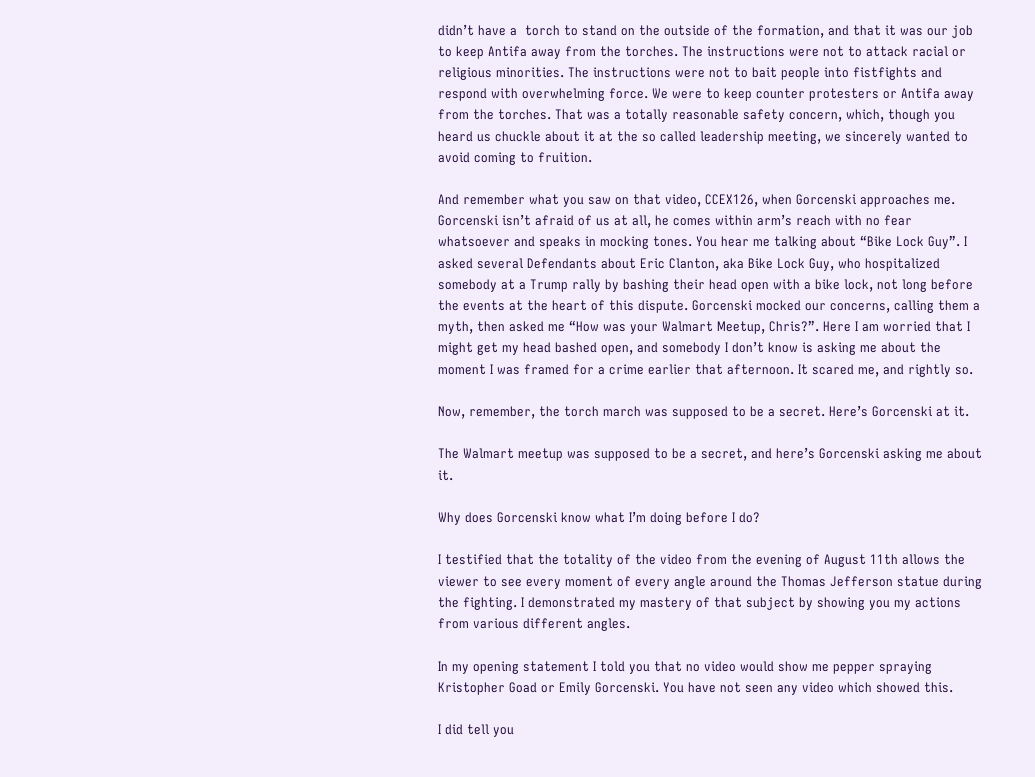didn’t have a  torch to stand on the outside of the formation, and that it was our job to keep Antifa away from the torches. The instructions were not to attack racial or religious minorities. The instructions were not to bait people into fistfights and respond with overwhelming force. We were to keep counter protesters or Antifa away from the torches. That was a totally reasonable safety concern, which, though you heard us chuckle about it at the so called leadership meeting, we sincerely wanted to avoid coming to fruition.

And remember what you saw on that video, CCEX126, when Gorcenski approaches me. Gorcenski isn’t afraid of us at all, he comes within arm’s reach with no fear whatsoever and speaks in mocking tones. You hear me talking about “Bike Lock Guy”. I asked several Defendants about Eric Clanton, aka Bike Lock Guy, who hospitalized somebody at a Trump rally by bashing their head open with a bike lock, not long before the events at the heart of this dispute. Gorcenski mocked our concerns, calling them a myth, then asked me “How was your Walmart Meetup, Chris?”. Here I am worried that I might get my head bashed open, and somebody I don’t know is asking me about the moment I was framed for a crime earlier that afternoon. It scared me, and rightly so.

Now, remember, the torch march was supposed to be a secret. Here’s Gorcenski at it.

The Walmart meetup was supposed to be a secret, and here’s Gorcenski asking me about it.

Why does Gorcenski know what I’m doing before I do?

I testified that the totality of the video from the evening of August 11th allows the viewer to see every moment of every angle around the Thomas Jefferson statue during the fighting. I demonstrated my mastery of that subject by showing you my actions from various different angles.

In my opening statement I told you that no video would show me pepper spraying Kristopher Goad or Emily Gorcenski. You have not seen any video which showed this.

I did tell you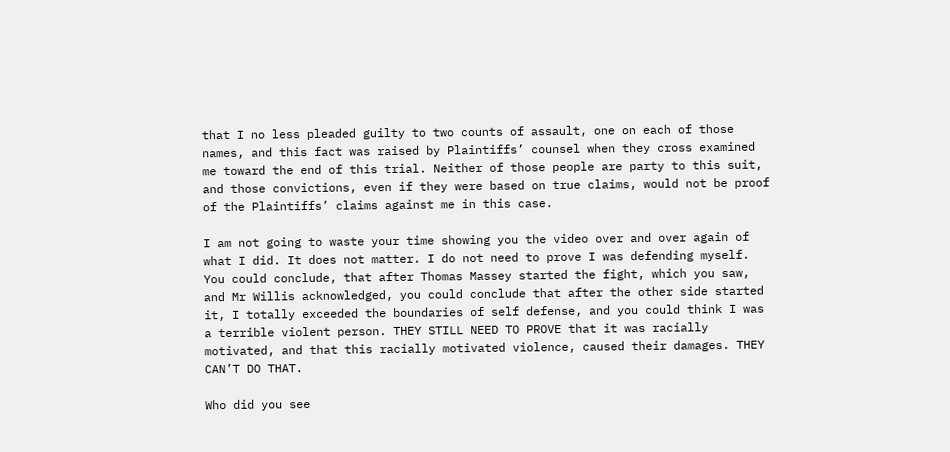that I no less pleaded guilty to two counts of assault, one on each of those names, and this fact was raised by Plaintiffs’ counsel when they cross examined me toward the end of this trial. Neither of those people are party to this suit, and those convictions, even if they were based on true claims, would not be proof of the Plaintiffs’ claims against me in this case.

I am not going to waste your time showing you the video over and over again of what I did. It does not matter. I do not need to prove I was defending myself. You could conclude, that after Thomas Massey started the fight, which you saw, and Mr Willis acknowledged, you could conclude that after the other side started it, I totally exceeded the boundaries of self defense, and you could think I was a terrible violent person. THEY STILL NEED TO PROVE that it was racially motivated, and that this racially motivated violence, caused their damages. THEY CAN’T DO THAT.

Who did you see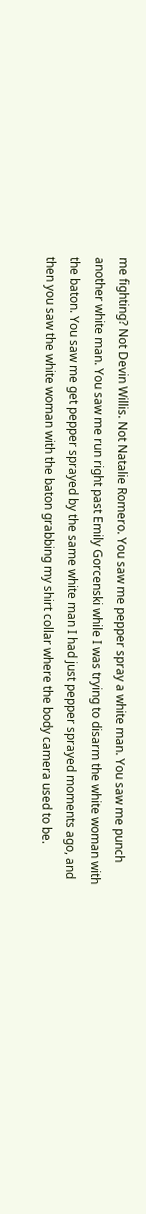me fighting? Not Devin Willis. Not Natalie Romero. You saw me pepper spray a white man. You saw me punch another white man. You saw me run right past Emily Gorcenski while I was trying to disarm the white woman with the baton. You saw me get pepper sprayed by the same white man I had just pepper sprayed moments ago, and then you saw the white woman with the baton grabbing my shirt collar where the body camera used to be.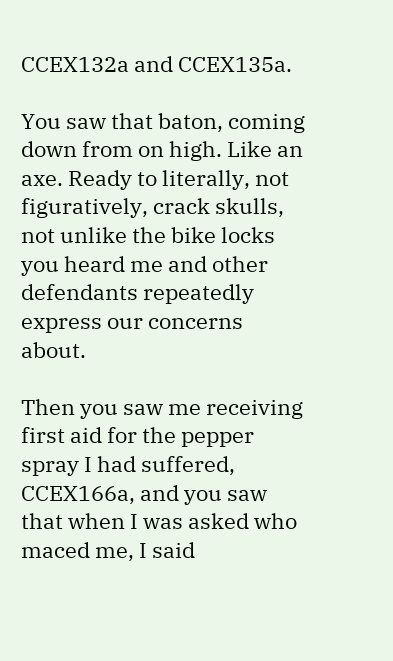CCEX132a and CCEX135a.

You saw that baton, coming down from on high. Like an axe. Ready to literally, not figuratively, crack skulls, not unlike the bike locks you heard me and other defendants repeatedly express our concerns about.

Then you saw me receiving first aid for the pepper spray I had suffered, CCEX166a, and you saw that when I was asked who maced me, I said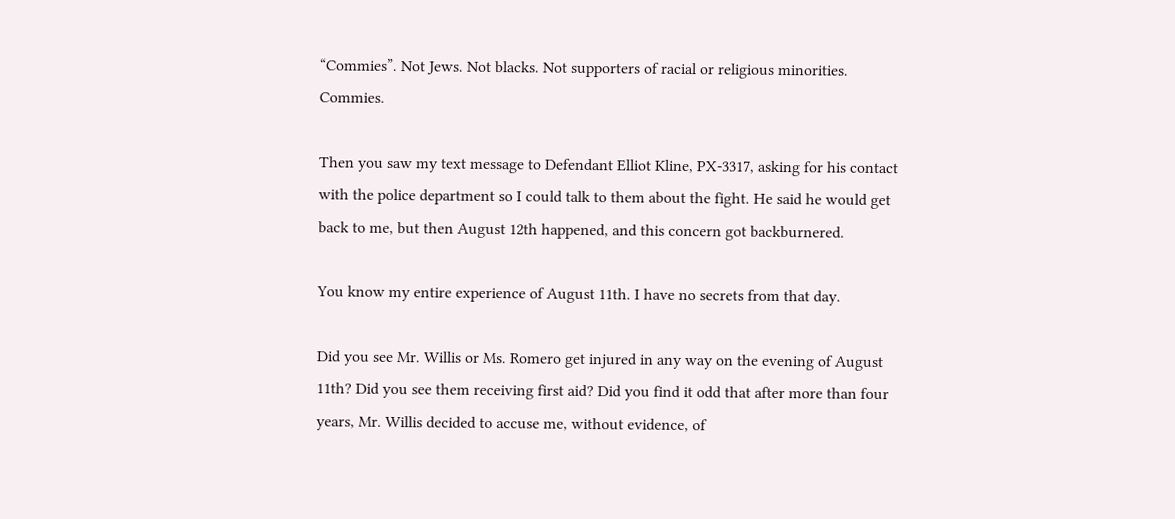“Commies”. Not Jews. Not blacks. Not supporters of racial or religious minorities. Commies.

Then you saw my text message to Defendant Elliot Kline, PX-3317, asking for his contact with the police department so I could talk to them about the fight. He said he would get back to me, but then August 12th happened, and this concern got backburnered.

You know my entire experience of August 11th. I have no secrets from that day.

Did you see Mr. Willis or Ms. Romero get injured in any way on the evening of August 11th? Did you see them receiving first aid? Did you find it odd that after more than four years, Mr. Willis decided to accuse me, without evidence, of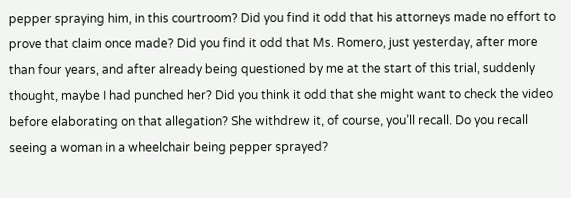pepper spraying him, in this courtroom? Did you find it odd that his attorneys made no effort to prove that claim once made? Did you find it odd that Ms. Romero, just yesterday, after more than four years, and after already being questioned by me at the start of this trial, suddenly thought, maybe I had punched her? Did you think it odd that she might want to check the video before elaborating on that allegation? She withdrew it, of course, you’ll recall. Do you recall seeing a woman in a wheelchair being pepper sprayed?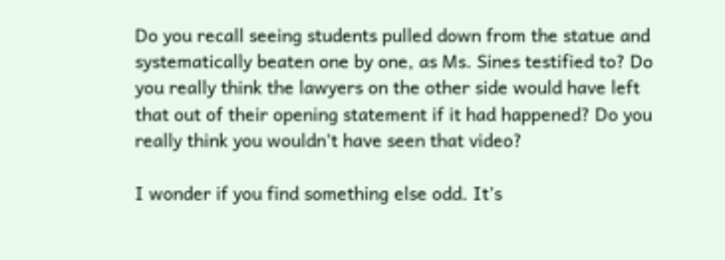Do you recall seeing students pulled down from the statue and systematically beaten one by one, as Ms. Sines testified to? Do you really think the lawyers on the other side would have left that out of their opening statement if it had happened? Do you really think you wouldn’t have seen that video?

I wonder if you find something else odd. It’s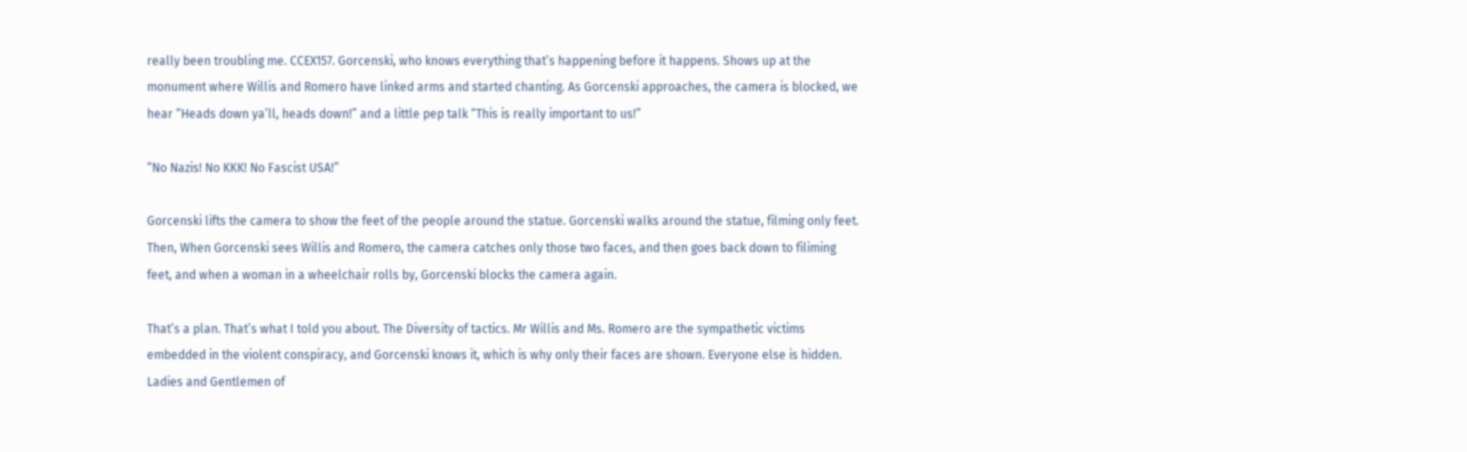really been troubling me. CCEX157. Gorcenski, who knows everything that’s happening before it happens. Shows up at the monument where Willis and Romero have linked arms and started chanting. As Gorcenski approaches, the camera is blocked, we hear “Heads down ya’ll, heads down!” and a little pep talk “This is really important to us!”

“No Nazis! No KKK! No Fascist USA!”

Gorcenski lifts the camera to show the feet of the people around the statue. Gorcenski walks around the statue, filming only feet. Then, When Gorcenski sees Willis and Romero, the camera catches only those two faces, and then goes back down to filiming feet, and when a woman in a wheelchair rolls by, Gorcenski blocks the camera again.

That’s a plan. That’s what I told you about. The Diversity of tactics. Mr Willis and Ms. Romero are the sympathetic victims embedded in the violent conspiracy, and Gorcenski knows it, which is why only their faces are shown. Everyone else is hidden. Ladies and Gentlemen of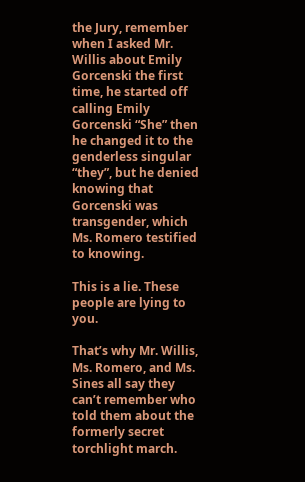the Jury, remember when I asked Mr. Willis about Emily Gorcenski the first time, he started off calling Emily Gorcenski “She” then he changed it to the genderless singular “they”, but he denied knowing that Gorcenski was transgender, which Ms. Romero testified to knowing.

This is a lie. These people are lying to you.

That’s why Mr. Willis, Ms. Romero, and Ms. Sines all say they can’t remember who told them about the formerly secret torchlight march.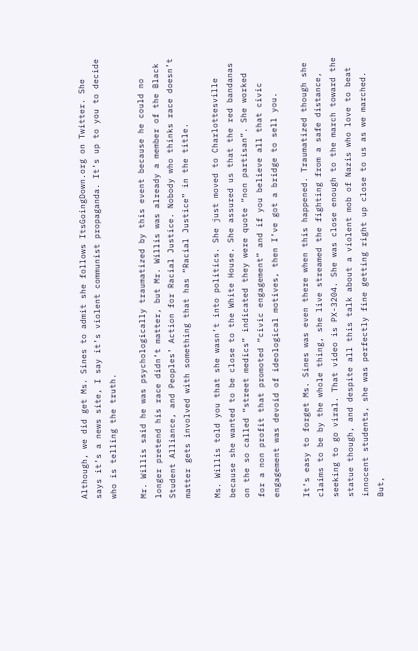Although, we did get Ms. Sines to admit she follows ItsGoingDown.org on Twitter. She says it’s a news site, I say it’s violent communist propaganda. It’s up to you to decide who is telling the truth.

Mr. Willis said he was psychologically traumatized by this event because he could no longer pretend his race didn’t matter, but Mr. Willis was already a member of the Black Student Alliance, and Peoples’ Action for Racial Justice. Nobody who thinks race doesn’t matter gets involved with something that has “Racial Justice” in the title.

Ms. Willis told you that she wasn’t into politics. She just moved to Charlottesville because she wanted to be close to the White House. She assured us that the red bandanas on the so called “street medics” indicated they were quote “non partisan”. She worked for a non profit that promoted “civic engagement” and if you believe all that civic engagement was devoid of ideological motives, then I’ve got a bridge to sell you.

It’s easy to forget Ms. Sines was even there when this happened. Traumatized though she claims to be by the whole thing, she live streamed the fighting from a safe distance, seeking to go viral. That video is PX-3204. She was close enough to the march toward the statue though, and despite all this talk about a violent mob of Nazis who love to beat innocent students, she was perfectly fine getting right up close to us as we marched. But,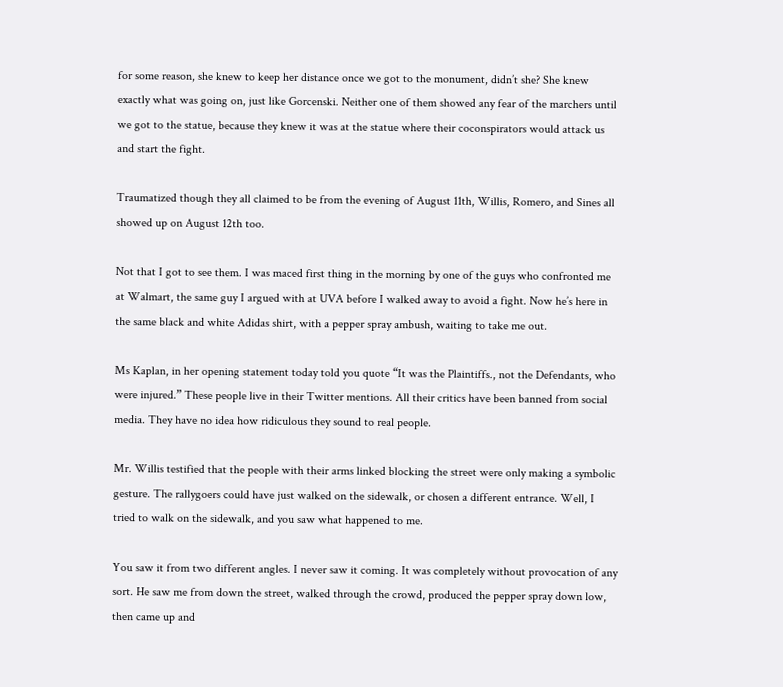for some reason, she knew to keep her distance once we got to the monument, didn’t she? She knew exactly what was going on, just like Gorcenski. Neither one of them showed any fear of the marchers until we got to the statue, because they knew it was at the statue where their coconspirators would attack us and start the fight.

Traumatized though they all claimed to be from the evening of August 11th, Willis, Romero, and Sines all showed up on August 12th too.

Not that I got to see them. I was maced first thing in the morning by one of the guys who confronted me at Walmart, the same guy I argued with at UVA before I walked away to avoid a fight. Now he’s here in the same black and white Adidas shirt, with a pepper spray ambush, waiting to take me out.

Ms Kaplan, in her opening statement today told you quote “It was the Plaintiffs., not the Defendants, who were injured.” These people live in their Twitter mentions. All their critics have been banned from social media. They have no idea how ridiculous they sound to real people.

Mr. Willis testified that the people with their arms linked blocking the street were only making a symbolic gesture. The rallygoers could have just walked on the sidewalk, or chosen a different entrance. Well, I tried to walk on the sidewalk, and you saw what happened to me.

You saw it from two different angles. I never saw it coming. It was completely without provocation of any sort. He saw me from down the street, walked through the crowd, produced the pepper spray down low, then came up and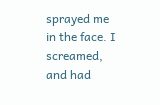sprayed me in the face. I screamed, and had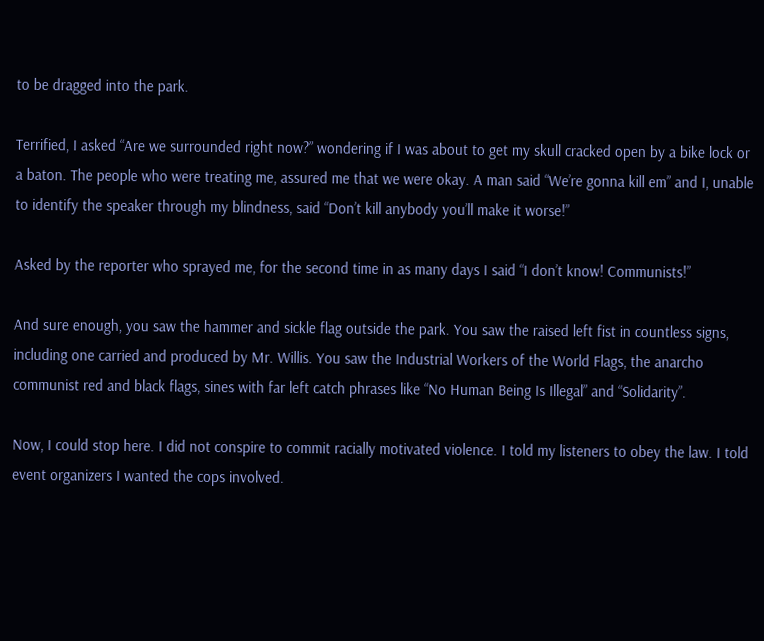to be dragged into the park.

Terrified, I asked “Are we surrounded right now?” wondering if I was about to get my skull cracked open by a bike lock or a baton. The people who were treating me, assured me that we were okay. A man said “We’re gonna kill em” and I, unable to identify the speaker through my blindness, said “Don’t kill anybody you’ll make it worse!”

Asked by the reporter who sprayed me, for the second time in as many days I said “I don’t know! Communists!”

And sure enough, you saw the hammer and sickle flag outside the park. You saw the raised left fist in countless signs, including one carried and produced by Mr. Willis. You saw the Industrial Workers of the World Flags, the anarcho communist red and black flags, sines with far left catch phrases like “No Human Being Is Illegal” and “Solidarity”.

Now, I could stop here. I did not conspire to commit racially motivated violence. I told my listeners to obey the law. I told event organizers I wanted the cops involved.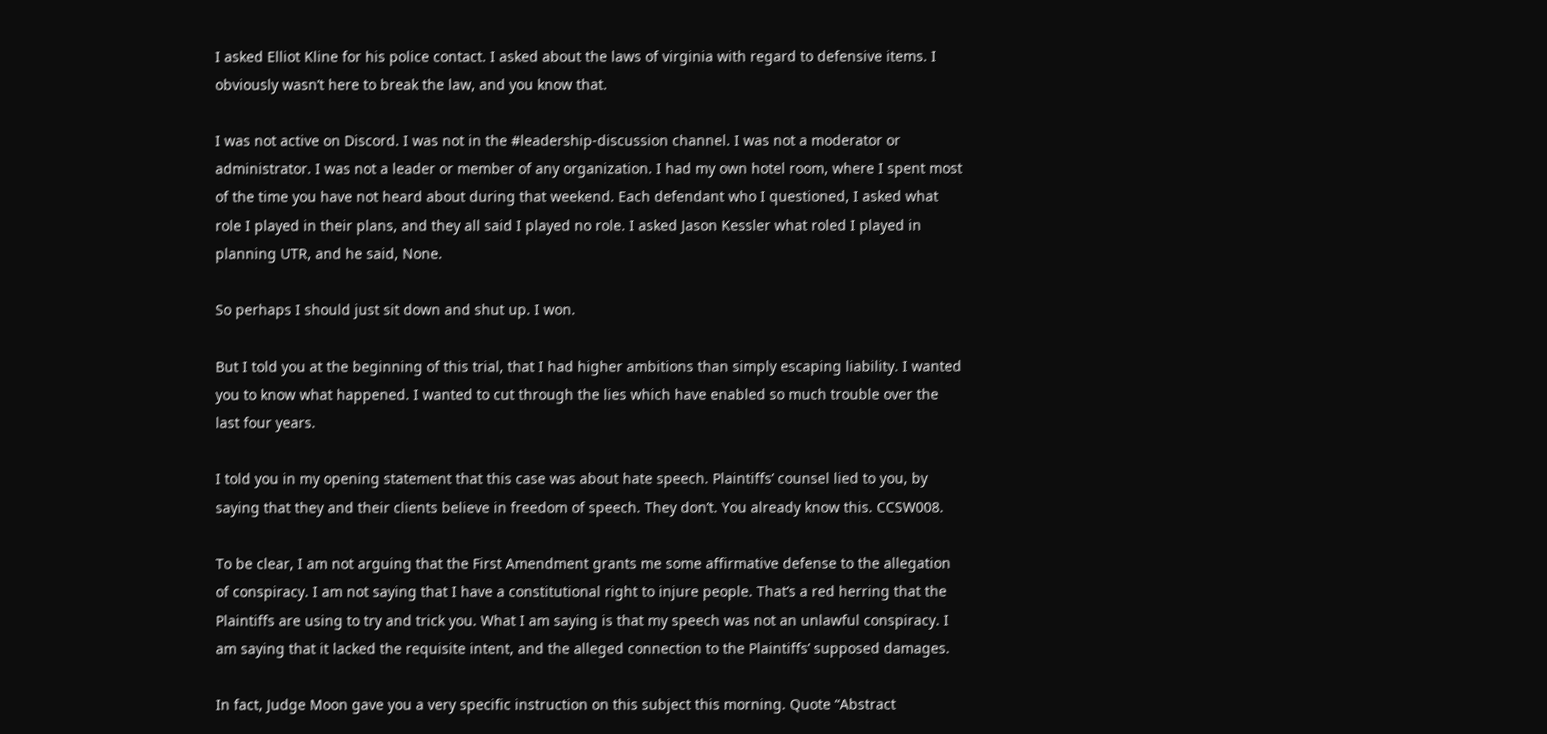I asked Elliot Kline for his police contact. I asked about the laws of virginia with regard to defensive items. I obviously wasn’t here to break the law, and you know that.

I was not active on Discord. I was not in the #leadership-discussion channel. I was not a moderator or administrator. I was not a leader or member of any organization. I had my own hotel room, where I spent most of the time you have not heard about during that weekend. Each defendant who I questioned, I asked what role I played in their plans, and they all said I played no role. I asked Jason Kessler what roled I played in planning UTR, and he said, None.

So perhaps I should just sit down and shut up. I won.

But I told you at the beginning of this trial, that I had higher ambitions than simply escaping liability. I wanted you to know what happened. I wanted to cut through the lies which have enabled so much trouble over the last four years.

I told you in my opening statement that this case was about hate speech. Plaintiffs’ counsel lied to you, by saying that they and their clients believe in freedom of speech. They don’t. You already know this. CCSW008.

To be clear, I am not arguing that the First Amendment grants me some affirmative defense to the allegation of conspiracy. I am not saying that I have a constitutional right to injure people. That’s a red herring that the Plaintiffs are using to try and trick you. What I am saying is that my speech was not an unlawful conspiracy. I am saying that it lacked the requisite intent, and the alleged connection to the Plaintiffs’ supposed damages.

In fact, Judge Moon gave you a very specific instruction on this subject this morning. Quote “Abstract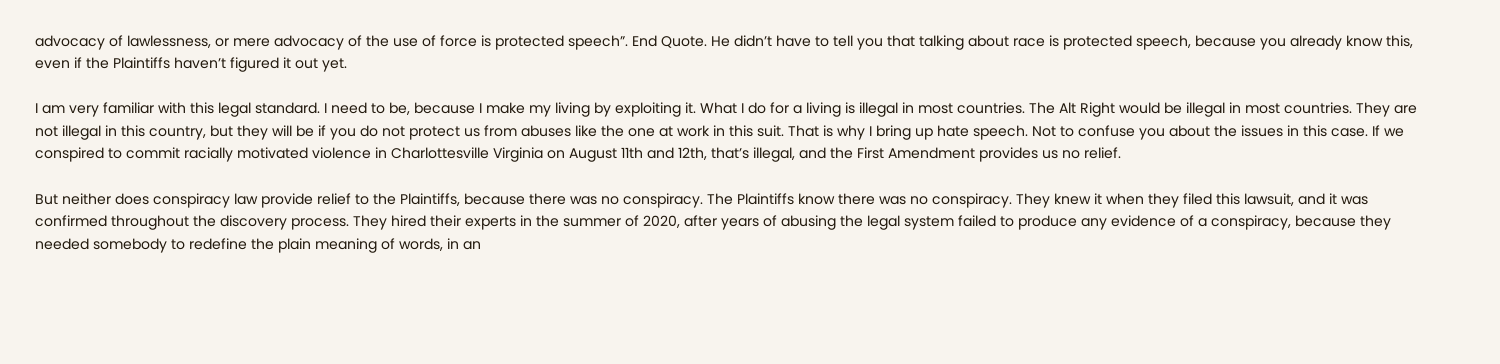advocacy of lawlessness, or mere advocacy of the use of force is protected speech”. End Quote. He didn’t have to tell you that talking about race is protected speech, because you already know this, even if the Plaintiffs haven’t figured it out yet.

I am very familiar with this legal standard. I need to be, because I make my living by exploiting it. What I do for a living is illegal in most countries. The Alt Right would be illegal in most countries. They are not illegal in this country, but they will be if you do not protect us from abuses like the one at work in this suit. That is why I bring up hate speech. Not to confuse you about the issues in this case. If we conspired to commit racially motivated violence in Charlottesville Virginia on August 11th and 12th, that’s illegal, and the First Amendment provides us no relief.

But neither does conspiracy law provide relief to the Plaintiffs, because there was no conspiracy. The Plaintiffs know there was no conspiracy. They knew it when they filed this lawsuit, and it was confirmed throughout the discovery process. They hired their experts in the summer of 2020, after years of abusing the legal system failed to produce any evidence of a conspiracy, because they needed somebody to redefine the plain meaning of words, in an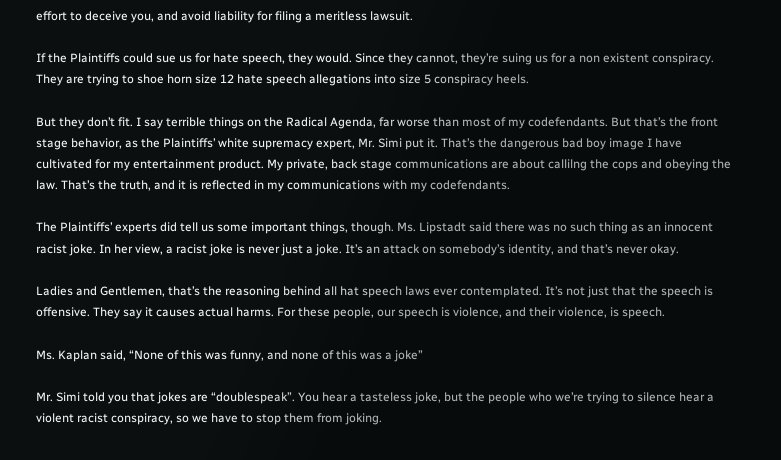effort to deceive you, and avoid liability for filing a meritless lawsuit.

If the Plaintiffs could sue us for hate speech, they would. Since they cannot, they’re suing us for a non existent conspiracy. They are trying to shoe horn size 12 hate speech allegations into size 5 conspiracy heels.

But they don’t fit. I say terrible things on the Radical Agenda, far worse than most of my codefendants. But that’s the front stage behavior, as the Plaintiffs’ white supremacy expert, Mr. Simi put it. That’s the dangerous bad boy image I have cultivated for my entertainment product. My private, back stage communications are about callilng the cops and obeying the law. That’s the truth, and it is reflected in my communications with my codefendants.

The Plaintiffs’ experts did tell us some important things, though. Ms. Lipstadt said there was no such thing as an innocent racist joke. In her view, a racist joke is never just a joke. It’s an attack on somebody’s identity, and that’s never okay.

Ladies and Gentlemen, that’s the reasoning behind all hat speech laws ever contemplated. It’s not just that the speech is offensive. They say it causes actual harms. For these people, our speech is violence, and their violence, is speech.

Ms. Kaplan said, “None of this was funny, and none of this was a joke”

Mr. Simi told you that jokes are “doublespeak”. You hear a tasteless joke, but the people who we’re trying to silence hear a violent racist conspiracy, so we have to stop them from joking.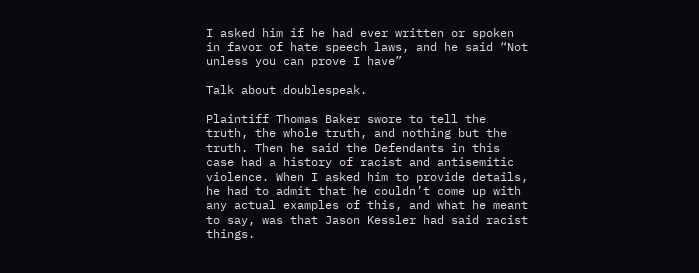I asked him if he had ever written or spoken in favor of hate speech laws, and he said “Not unless you can prove I have”

Talk about doublespeak.

Plaintiff Thomas Baker swore to tell the truth, the whole truth, and nothing but the truth. Then he said the Defendants in this case had a history of racist and antisemitic violence. When I asked him to provide details, he had to admit that he couldn’t come up with any actual examples of this, and what he meant to say, was that Jason Kessler had said racist things.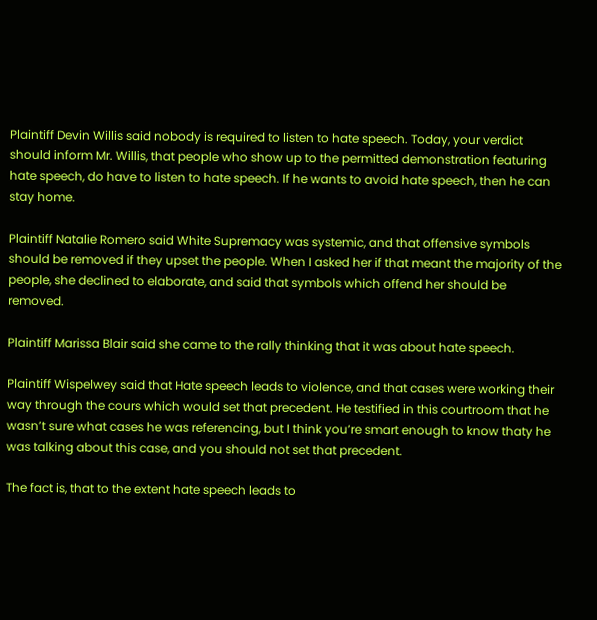Plaintiff Devin Willis said nobody is required to listen to hate speech. Today, your verdict should inform Mr. Willis, that people who show up to the permitted demonstration featuring hate speech, do have to listen to hate speech. If he wants to avoid hate speech, then he can stay home.

Plaintiff Natalie Romero said White Supremacy was systemic, and that offensive symbols should be removed if they upset the people. When I asked her if that meant the majority of the people, she declined to elaborate, and said that symbols which offend her should be removed.

Plaintiff Marissa Blair said she came to the rally thinking that it was about hate speech.

Plaintiff Wispelwey said that Hate speech leads to violence, and that cases were working their way through the cours which would set that precedent. He testified in this courtroom that he wasn’t sure what cases he was referencing, but I think you’re smart enough to know thaty he was talking about this case, and you should not set that precedent.

The fact is, that to the extent hate speech leads to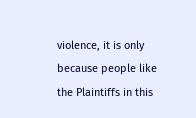violence, it is only because people like the Plaintiffs in this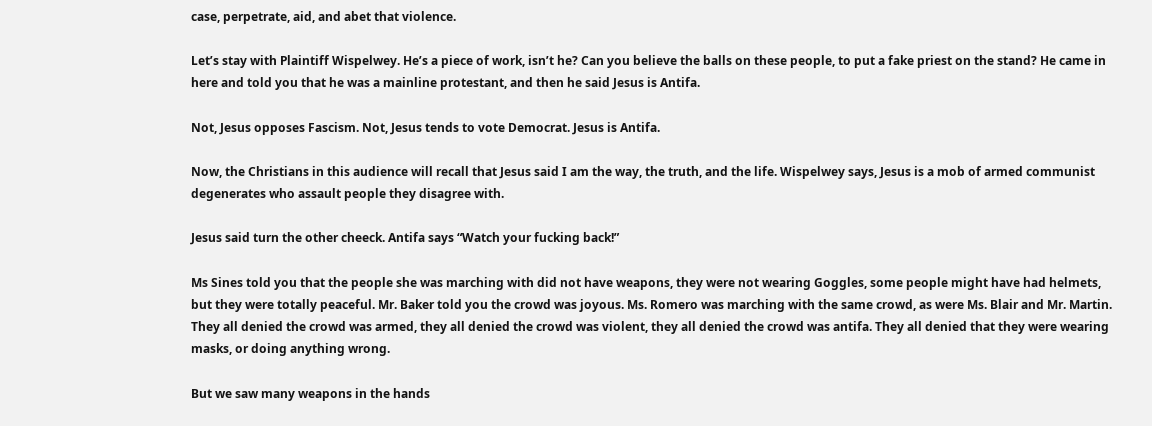case, perpetrate, aid, and abet that violence.

Let’s stay with Plaintiff Wispelwey. He’s a piece of work, isn’t he? Can you believe the balls on these people, to put a fake priest on the stand? He came in here and told you that he was a mainline protestant, and then he said Jesus is Antifa.

Not, Jesus opposes Fascism. Not, Jesus tends to vote Democrat. Jesus is Antifa.

Now, the Christians in this audience will recall that Jesus said I am the way, the truth, and the life. Wispelwey says, Jesus is a mob of armed communist degenerates who assault people they disagree with.

Jesus said turn the other cheeck. Antifa says “Watch your fucking back!”

Ms Sines told you that the people she was marching with did not have weapons, they were not wearing Goggles, some people might have had helmets, but they were totally peaceful. Mr. Baker told you the crowd was joyous. Ms. Romero was marching with the same crowd, as were Ms. Blair and Mr. Martin. They all denied the crowd was armed, they all denied the crowd was violent, they all denied the crowd was antifa. They all denied that they were wearing masks, or doing anything wrong.

But we saw many weapons in the hands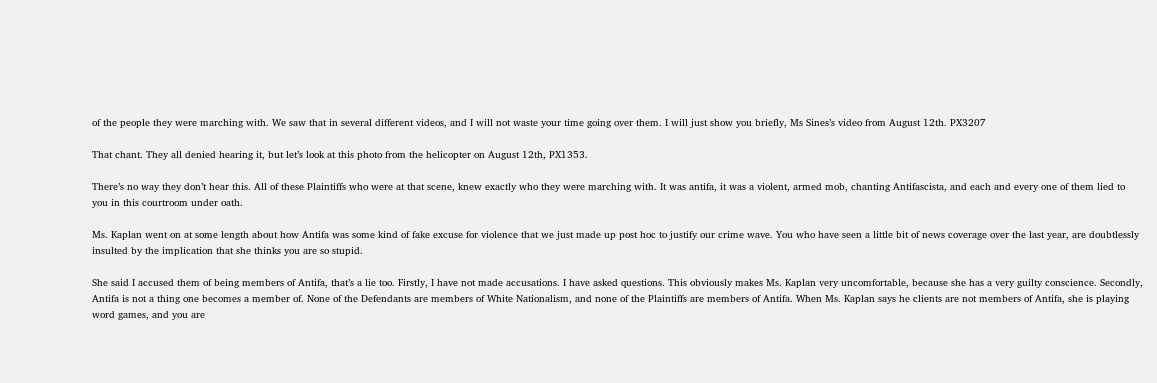of the people they were marching with. We saw that in several different videos, and I will not waste your time going over them. I will just show you briefly, Ms Sines’s video from August 12th. PX3207

That chant. They all denied hearing it, but let’s look at this photo from the helicopter on August 12th, PX1353.

There’s no way they don’t hear this. All of these Plaintiffs who were at that scene, knew exactly who they were marching with. It was antifa, it was a violent, armed mob, chanting Antifascista, and each and every one of them lied to you in this courtroom under oath.

Ms. Kaplan went on at some length about how Antifa was some kind of fake excuse for violence that we just made up post hoc to justify our crime wave. You who have seen a little bit of news coverage over the last year, are doubtlessly insulted by the implication that she thinks you are so stupid.

She said I accused them of being members of Antifa, that’s a lie too. Firstly, I have not made accusations. I have asked questions. This obviously makes Ms. Kaplan very uncomfortable, because she has a very guilty conscience. Secondly, Antifa is not a thing one becomes a member of. None of the Defendants are members of White Nationalism, and none of the Plaintiffs are members of Antifa. When Ms. Kaplan says he clients are not members of Antifa, she is playing word games, and you are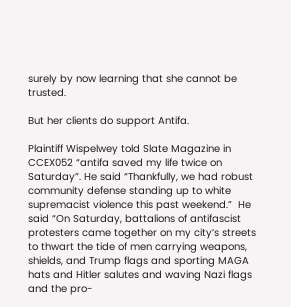surely by now learning that she cannot be trusted.

But her clients do support Antifa.

Plaintiff Wispelwey told Slate Magazine in CCEX052 “antifa saved my life twice on Saturday”. He said “Thankfully, we had robust community defense standing up to white supremacist violence this past weekend.”  He said “On Saturday, battalions of antifascist protesters came together on my city’s streets to thwart the tide of men carrying weapons, shields, and Trump flags and sporting MAGA hats and Hitler salutes and waving Nazi flags and the pro-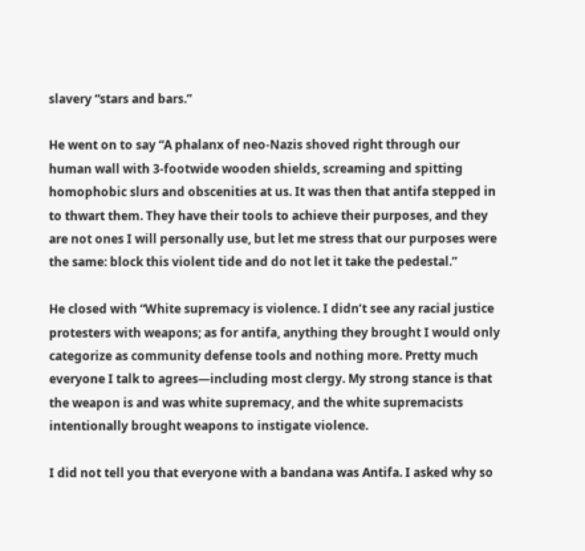slavery “stars and bars.”

He went on to say “A phalanx of neo-Nazis shoved right through our human wall with 3-footwide wooden shields, screaming and spitting homophobic slurs and obscenities at us. It was then that antifa stepped in to thwart them. They have their tools to achieve their purposes, and they are not ones I will personally use, but let me stress that our purposes were the same: block this violent tide and do not let it take the pedestal.”

He closed with “White supremacy is violence. I didn’t see any racial justice protesters with weapons; as for antifa, anything they brought I would only categorize as community defense tools and nothing more. Pretty much everyone I talk to agrees—including most clergy. My strong stance is that the weapon is and was white supremacy, and the white supremacists intentionally brought weapons to instigate violence.

I did not tell you that everyone with a bandana was Antifa. I asked why so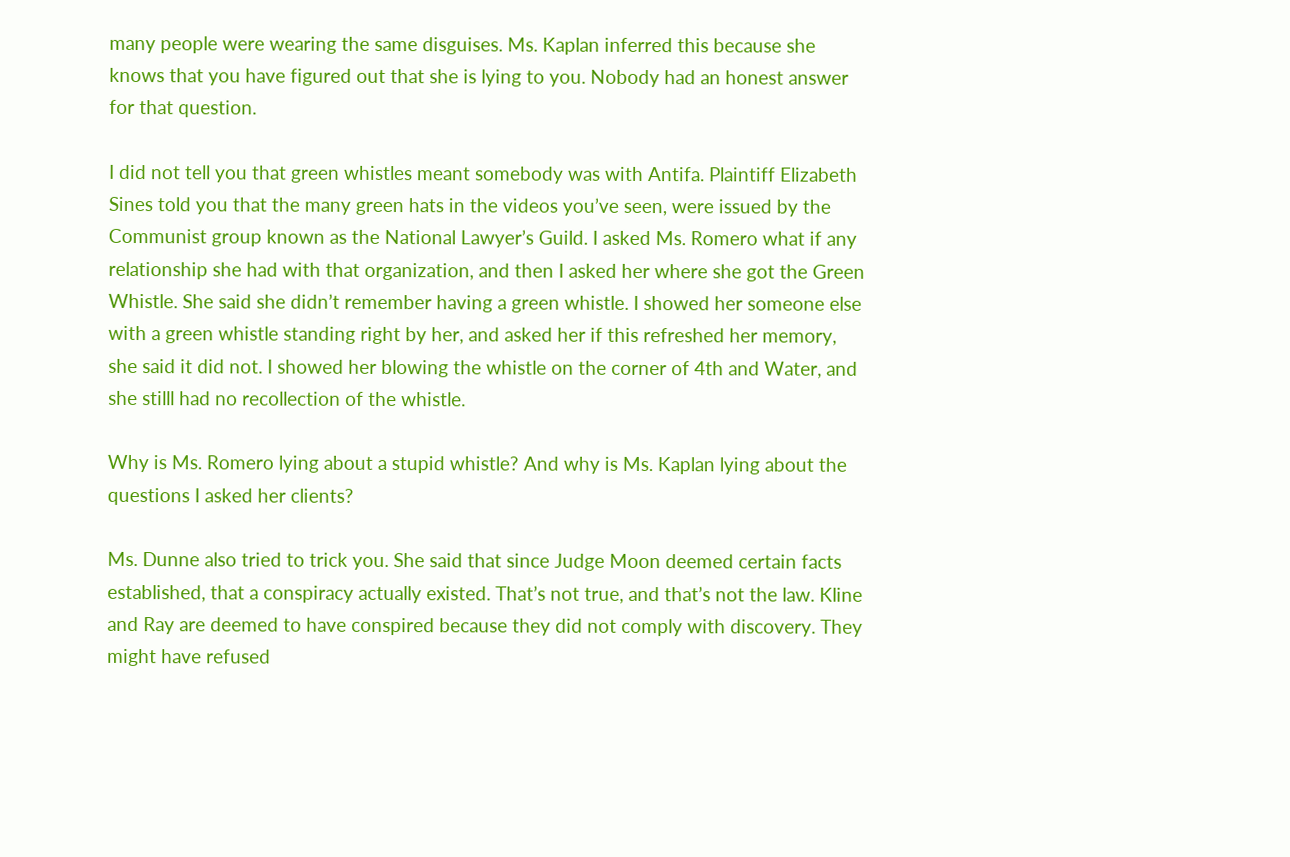many people were wearing the same disguises. Ms. Kaplan inferred this because she knows that you have figured out that she is lying to you. Nobody had an honest answer for that question.

I did not tell you that green whistles meant somebody was with Antifa. Plaintiff Elizabeth Sines told you that the many green hats in the videos you’ve seen, were issued by the Communist group known as the National Lawyer’s Guild. I asked Ms. Romero what if any relationship she had with that organization, and then I asked her where she got the Green Whistle. She said she didn’t remember having a green whistle. I showed her someone else with a green whistle standing right by her, and asked her if this refreshed her memory, she said it did not. I showed her blowing the whistle on the corner of 4th and Water, and she stilll had no recollection of the whistle.

Why is Ms. Romero lying about a stupid whistle? And why is Ms. Kaplan lying about the questions I asked her clients?

Ms. Dunne also tried to trick you. She said that since Judge Moon deemed certain facts established, that a conspiracy actually existed. That’s not true, and that’s not the law. Kline and Ray are deemed to have conspired because they did not comply with discovery. They might have refused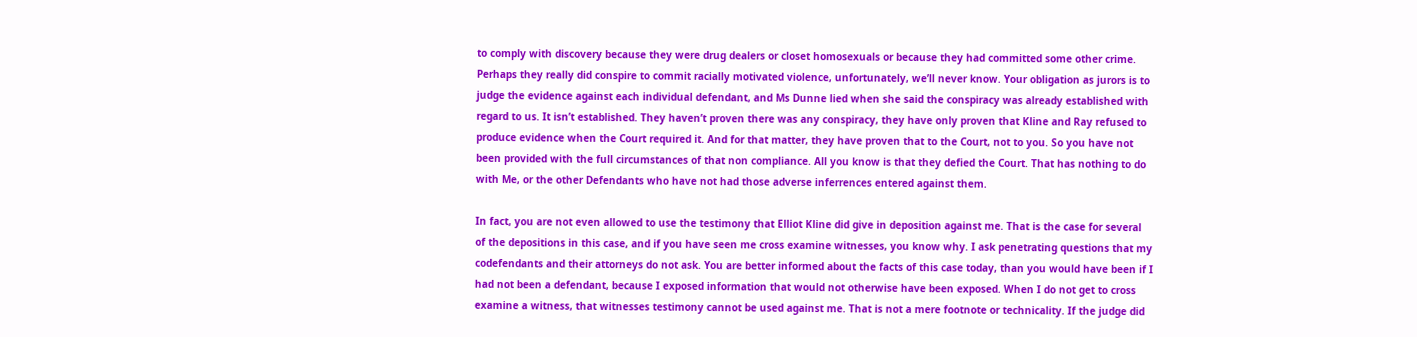to comply with discovery because they were drug dealers or closet homosexuals or because they had committed some other crime. Perhaps they really did conspire to commit racially motivated violence, unfortunately, we’ll never know. Your obligation as jurors is to judge the evidence against each individual defendant, and Ms Dunne lied when she said the conspiracy was already established with regard to us. It isn’t established. They haven’t proven there was any conspiracy, they have only proven that Kline and Ray refused to produce evidence when the Court required it. And for that matter, they have proven that to the Court, not to you. So you have not been provided with the full circumstances of that non compliance. All you know is that they defied the Court. That has nothing to do with Me, or the other Defendants who have not had those adverse inferrences entered against them.

In fact, you are not even allowed to use the testimony that Elliot Kline did give in deposition against me. That is the case for several of the depositions in this case, and if you have seen me cross examine witnesses, you know why. I ask penetrating questions that my codefendants and their attorneys do not ask. You are better informed about the facts of this case today, than you would have been if I had not been a defendant, because I exposed information that would not otherwise have been exposed. When I do not get to cross examine a witness, that witnesses testimony cannot be used against me. That is not a mere footnote or technicality. If the judge did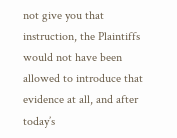not give you that instruction, the Plaintiffs would not have been allowed to introduce that evidence at all, and after today’s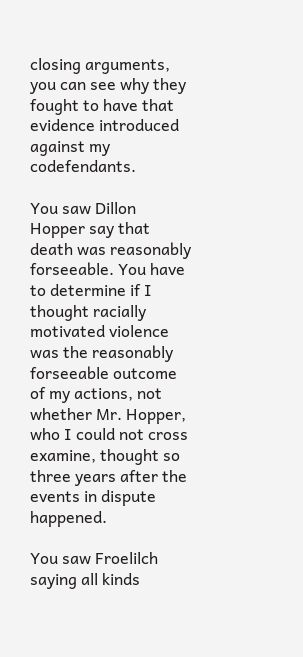closing arguments, you can see why they fought to have that evidence introduced against my codefendants.

You saw Dillon Hopper say that death was reasonably forseeable. You have to determine if I thought racially motivated violence was the reasonably forseeable outcome of my actions, not whether Mr. Hopper, who I could not cross examine, thought so three years after the events in dispute happened.

You saw Froelilch saying all kinds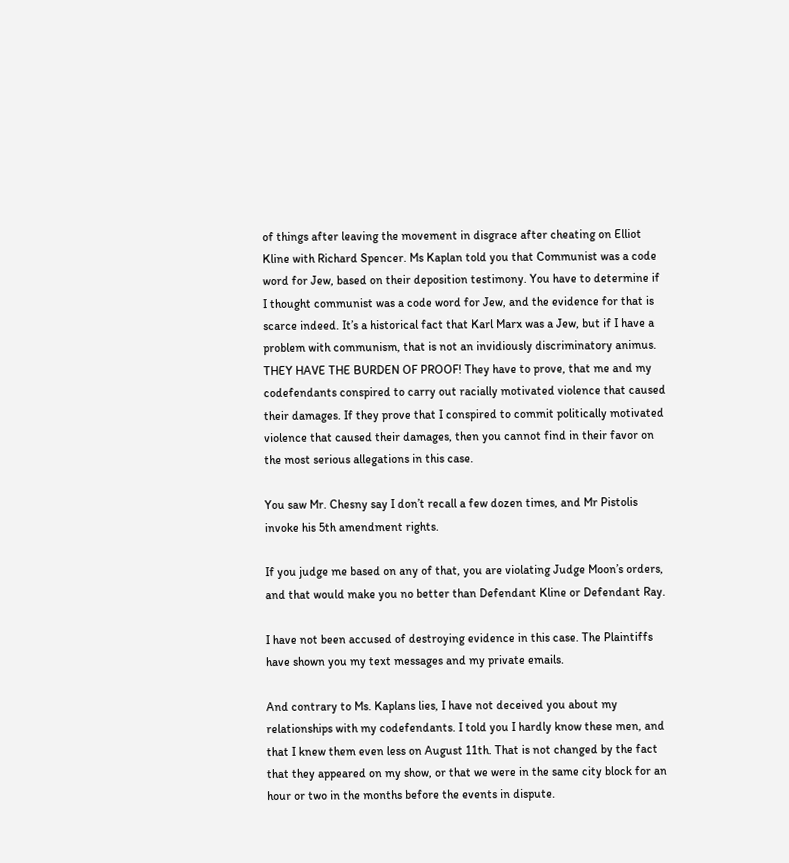of things after leaving the movement in disgrace after cheating on Elliot Kline with Richard Spencer. Ms Kaplan told you that Communist was a code word for Jew, based on their deposition testimony. You have to determine if I thought communist was a code word for Jew, and the evidence for that is scarce indeed. It’s a historical fact that Karl Marx was a Jew, but if I have a problem with communism, that is not an invidiously discriminatory animus. THEY HAVE THE BURDEN OF PROOF! They have to prove, that me and my codefendants conspired to carry out racially motivated violence that caused their damages. If they prove that I conspired to commit politically motivated violence that caused their damages, then you cannot find in their favor on the most serious allegations in this case.

You saw Mr. Chesny say I don’t recall a few dozen times, and Mr Pistolis invoke his 5th amendment rights.

If you judge me based on any of that, you are violating Judge Moon’s orders, and that would make you no better than Defendant Kline or Defendant Ray.

I have not been accused of destroying evidence in this case. The Plaintiffs have shown you my text messages and my private emails.

And contrary to Ms. Kaplans lies, I have not deceived you about my relationships with my codefendants. I told you I hardly know these men, and that I knew them even less on August 11th. That is not changed by the fact that they appeared on my show, or that we were in the same city block for an hour or two in the months before the events in dispute.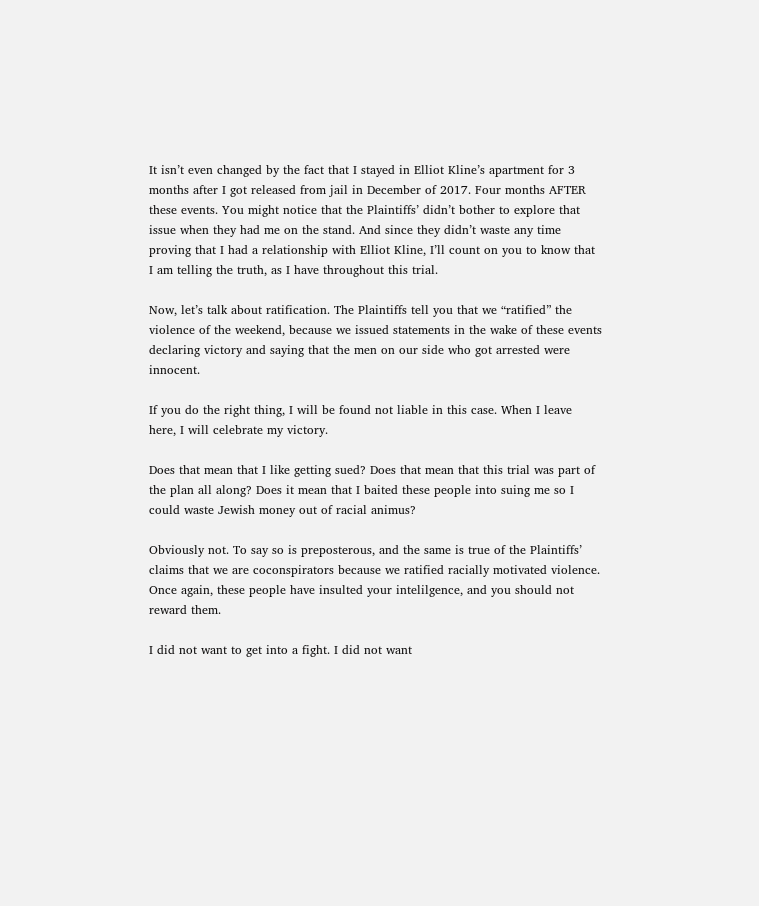It isn’t even changed by the fact that I stayed in Elliot Kline’s apartment for 3 months after I got released from jail in December of 2017. Four months AFTER these events. You might notice that the Plaintiffs’ didn’t bother to explore that issue when they had me on the stand. And since they didn’t waste any time proving that I had a relationship with Elliot Kline, I’ll count on you to know that I am telling the truth, as I have throughout this trial.

Now, let’s talk about ratification. The Plaintiffs tell you that we “ratified” the violence of the weekend, because we issued statements in the wake of these events declaring victory and saying that the men on our side who got arrested were innocent.

If you do the right thing, I will be found not liable in this case. When I leave here, I will celebrate my victory.

Does that mean that I like getting sued? Does that mean that this trial was part of the plan all along? Does it mean that I baited these people into suing me so I could waste Jewish money out of racial animus?

Obviously not. To say so is preposterous, and the same is true of the Plaintiffs’ claims that we are coconspirators because we ratified racially motivated violence. Once again, these people have insulted your intelilgence, and you should not reward them.

I did not want to get into a fight. I did not want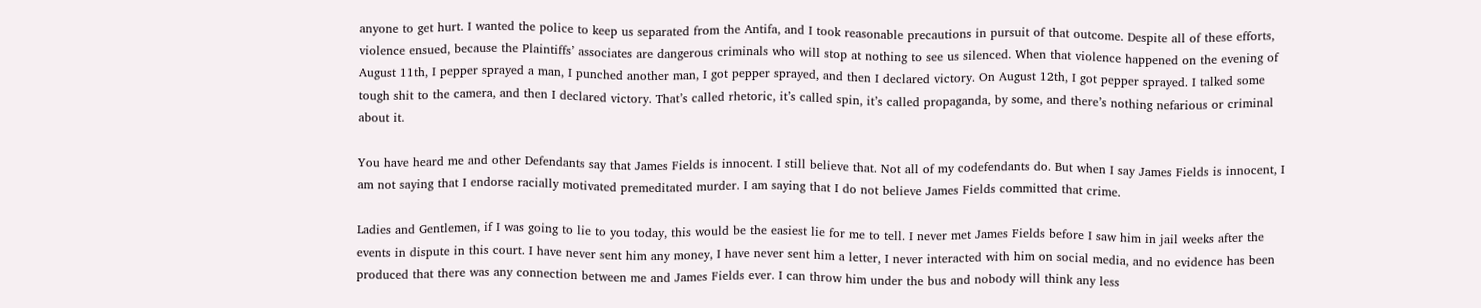anyone to get hurt. I wanted the police to keep us separated from the Antifa, and I took reasonable precautions in pursuit of that outcome. Despite all of these efforts, violence ensued, because the Plaintiffs’ associates are dangerous criminals who will stop at nothing to see us silenced. When that violence happened on the evening of August 11th, I pepper sprayed a man, I punched another man, I got pepper sprayed, and then I declared victory. On August 12th, I got pepper sprayed. I talked some tough shit to the camera, and then I declared victory. That’s called rhetoric, it’s called spin, it’s called propaganda, by some, and there’s nothing nefarious or criminal about it.

You have heard me and other Defendants say that James Fields is innocent. I still believe that. Not all of my codefendants do. But when I say James Fields is innocent, I am not saying that I endorse racially motivated premeditated murder. I am saying that I do not believe James Fields committed that crime.

Ladies and Gentlemen, if I was going to lie to you today, this would be the easiest lie for me to tell. I never met James Fields before I saw him in jail weeks after the events in dispute in this court. I have never sent him any money, I have never sent him a letter, I never interacted with him on social media, and no evidence has been produced that there was any connection between me and James Fields ever. I can throw him under the bus and nobody will think any less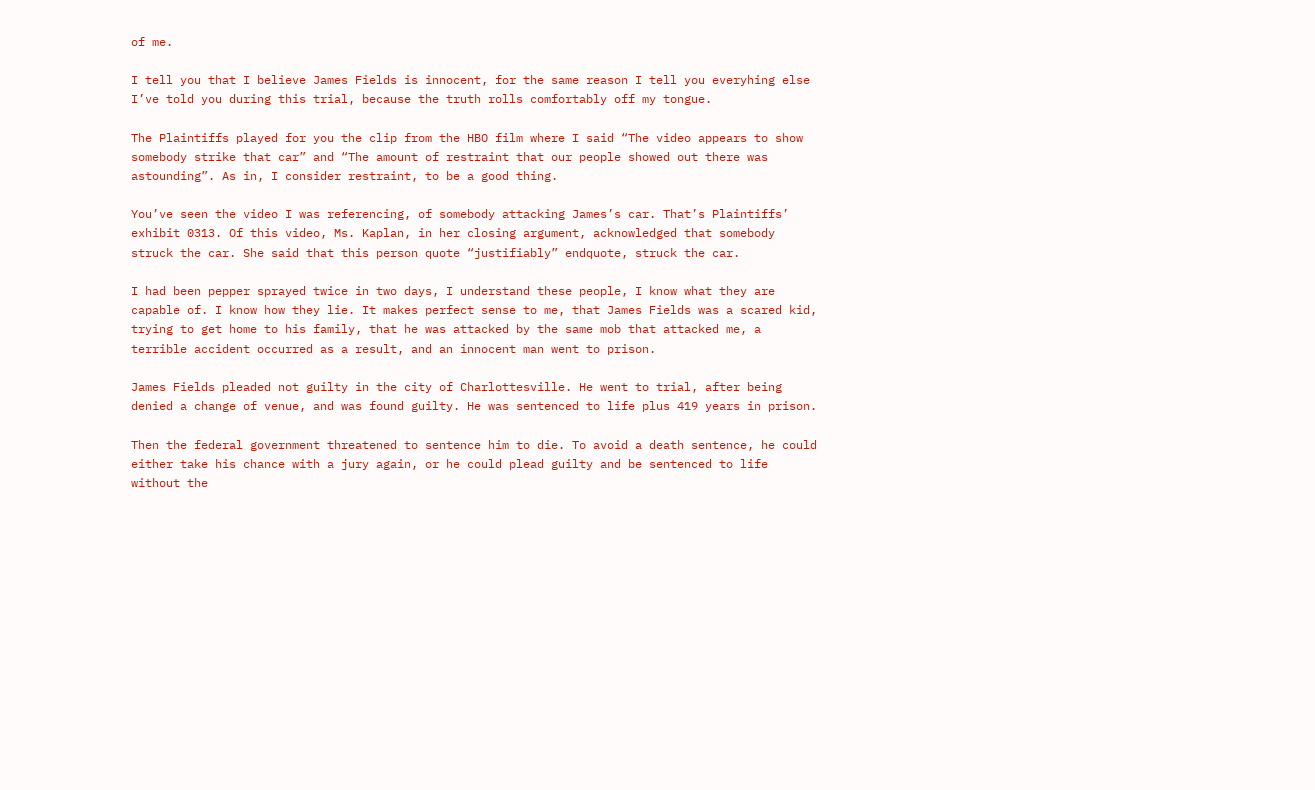of me.

I tell you that I believe James Fields is innocent, for the same reason I tell you everyhing else I’ve told you during this trial, because the truth rolls comfortably off my tongue.

The Plaintiffs played for you the clip from the HBO film where I said “The video appears to show somebody strike that car” and “The amount of restraint that our people showed out there was astounding”. As in, I consider restraint, to be a good thing.

You’ve seen the video I was referencing, of somebody attacking James’s car. That’s Plaintiffs’ exhibit 0313. Of this video, Ms. Kaplan, in her closing argument, acknowledged that somebody struck the car. She said that this person quote “justifiably” endquote, struck the car.

I had been pepper sprayed twice in two days, I understand these people, I know what they are capable of. I know how they lie. It makes perfect sense to me, that James Fields was a scared kid, trying to get home to his family, that he was attacked by the same mob that attacked me, a terrible accident occurred as a result, and an innocent man went to prison.

James Fields pleaded not guilty in the city of Charlottesville. He went to trial, after being denied a change of venue, and was found guilty. He was sentenced to life plus 419 years in prison.

Then the federal government threatened to sentence him to die. To avoid a death sentence, he could either take his chance with a jury again, or he could plead guilty and be sentenced to life without the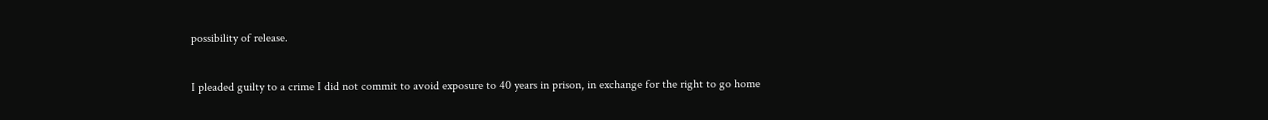possibility of release.

I pleaded guilty to a crime I did not commit to avoid exposure to 40 years in prison, in exchange for the right to go home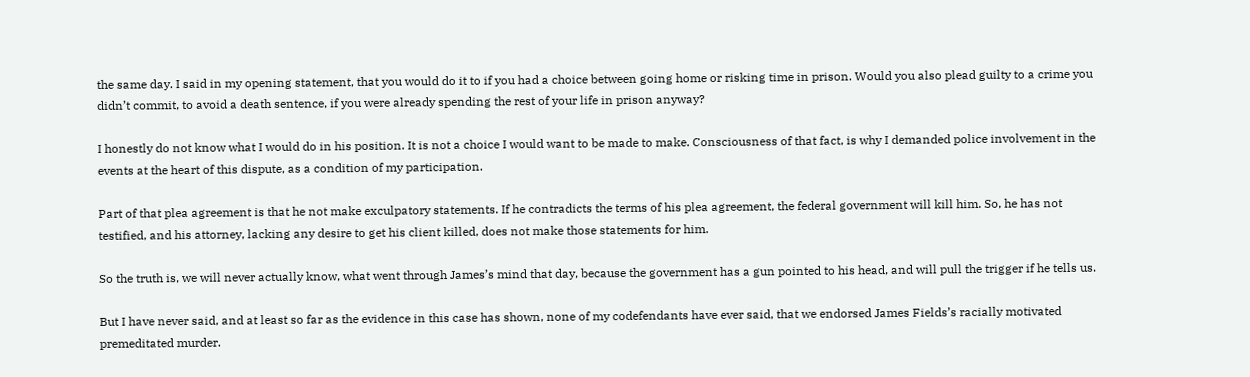the same day. I said in my opening statement, that you would do it to if you had a choice between going home or risking time in prison. Would you also plead guilty to a crime you didn’t commit, to avoid a death sentence, if you were already spending the rest of your life in prison anyway?

I honestly do not know what I would do in his position. It is not a choice I would want to be made to make. Consciousness of that fact, is why I demanded police involvement in the events at the heart of this dispute, as a condition of my participation.

Part of that plea agreement is that he not make exculpatory statements. If he contradicts the terms of his plea agreement, the federal government will kill him. So, he has not testified, and his attorney, lacking any desire to get his client killed, does not make those statements for him.

So the truth is, we will never actually know, what went through James’s mind that day, because the government has a gun pointed to his head, and will pull the trigger if he tells us.

But I have never said, and at least so far as the evidence in this case has shown, none of my codefendants have ever said, that we endorsed James Fields’s racially motivated premeditated murder.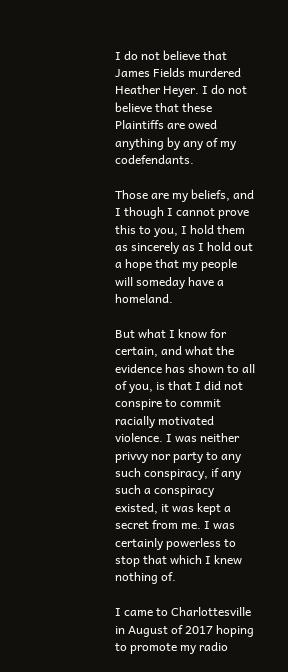I do not believe that James Fields murdered Heather Heyer. I do not believe that these Plaintiffs are owed anything by any of my codefendants.

Those are my beliefs, and I though I cannot prove this to you, I hold them as sincerely as I hold out a hope that my people will someday have a homeland.

But what I know for certain, and what the evidence has shown to all of you, is that I did not conspire to commit racially motivated violence. I was neither privvy nor party to any such conspiracy, if any such a conspiracy existed, it was kept a secret from me. I was certainly powerless to stop that which I knew nothing of.

I came to Charlottesville in August of 2017 hoping to promote my radio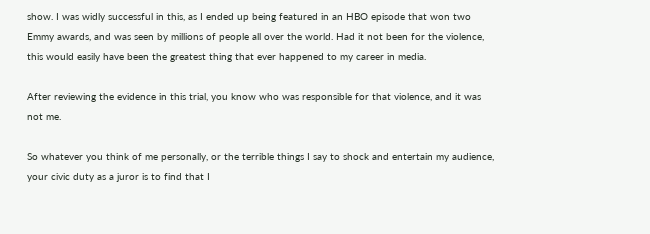show. I was widly successful in this, as I ended up being featured in an HBO episode that won two Emmy awards, and was seen by millions of people all over the world. Had it not been for the violence, this would easily have been the greatest thing that ever happened to my career in media.

After reviewing the evidence in this trial, you know who was responsible for that violence, and it was not me.

So whatever you think of me personally, or the terrible things I say to shock and entertain my audience, your civic duty as a juror is to find that I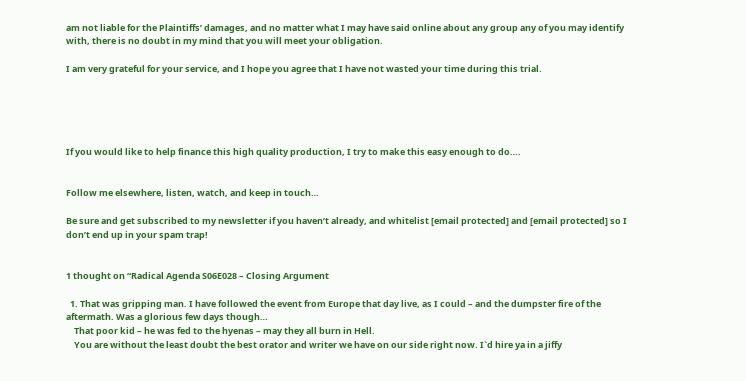am not liable for the Plaintiffs’ damages, and no matter what I may have said online about any group any of you may identify with, there is no doubt in my mind that you will meet your obligation.

I am very grateful for your service, and I hope you agree that I have not wasted your time during this trial.





If you would like to help finance this high quality production, I try to make this easy enough to do….


Follow me elsewhere, listen, watch, and keep in touch…

Be sure and get subscribed to my newsletter if you haven’t already, and whitelist [email protected] and [email protected] so I don’t end up in your spam trap!


1 thought on “Radical Agenda S06E028 – Closing Argument

  1. That was gripping man. I have followed the event from Europe that day live, as I could – and the dumpster fire of the aftermath. Was a glorious few days though…
    That poor kid – he was fed to the hyenas – may they all burn in Hell.
    You are without the least doubt the best orator and writer we have on our side right now. I`d hire ya in a jiffy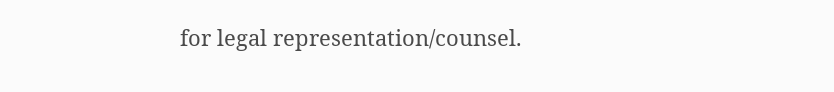for legal representation/counsel.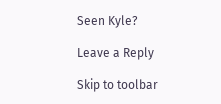Seen Kyle?

Leave a Reply

Skip to toolbar